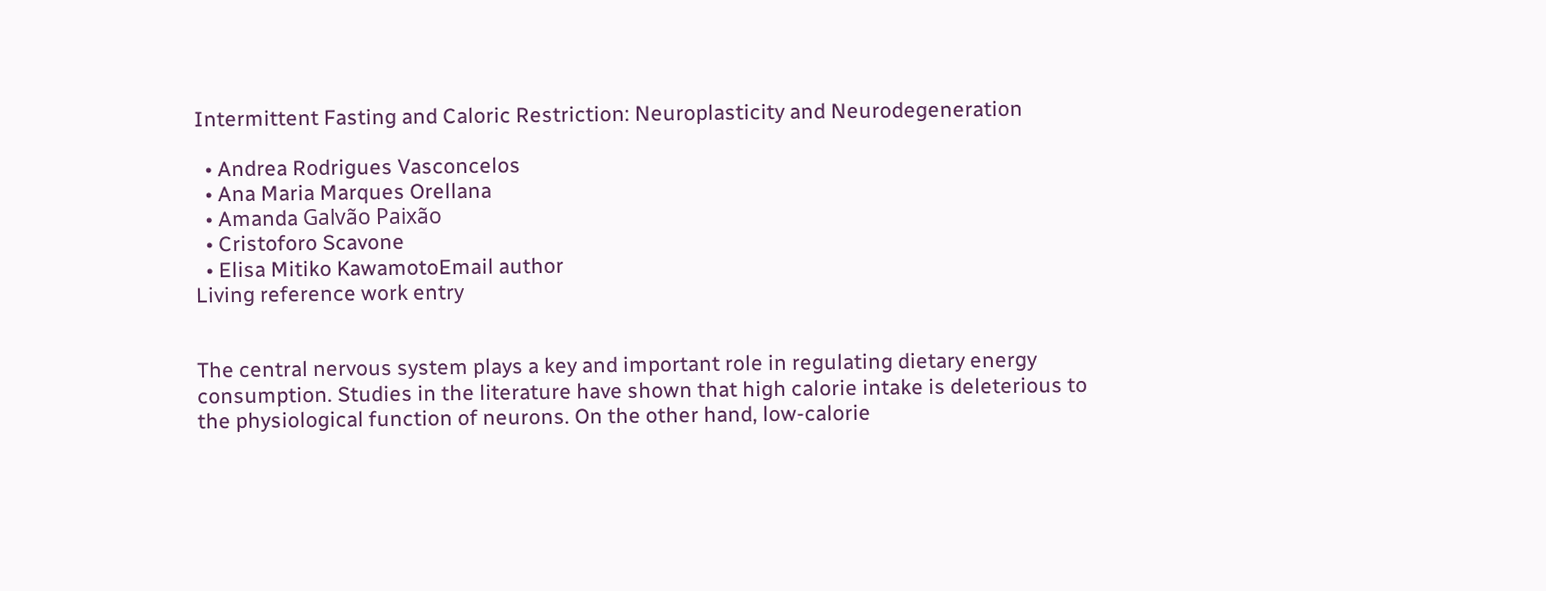Intermittent Fasting and Caloric Restriction: Neuroplasticity and Neurodegeneration

  • Andrea Rodrigues Vasconcelos
  • Ana Maria Marques Orellana
  • Amanda Galvão Paixão
  • Cristoforo Scavone
  • Elisa Mitiko KawamotoEmail author
Living reference work entry


The central nervous system plays a key and important role in regulating dietary energy consumption. Studies in the literature have shown that high calorie intake is deleterious to the physiological function of neurons. On the other hand, low-calorie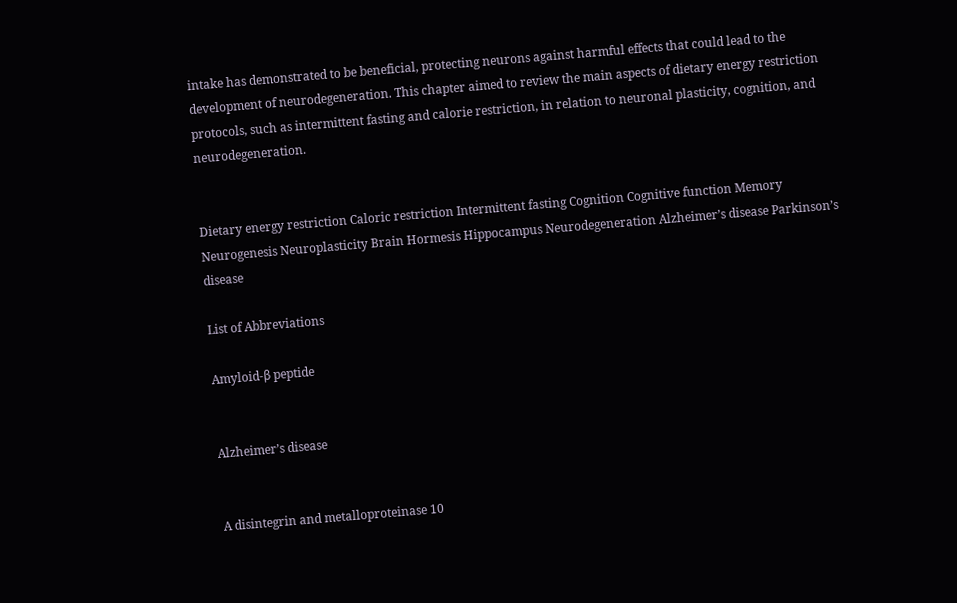intake has demonstrated to be beneficial, protecting neurons against harmful effects that could lead to the development of neurodegeneration. This chapter aimed to review the main aspects of dietary energy restriction protocols, such as intermittent fasting and calorie restriction, in relation to neuronal plasticity, cognition, and neurodegeneration.


Dietary energy restriction Caloric restriction Intermittent fasting Cognition Cognitive function Memory Neurogenesis Neuroplasticity Brain Hormesis Hippocampus Neurodegeneration Alzheimer’s disease Parkinson’s disease

List of Abbreviations

Amyloid-β peptide


Alzheimer’s disease


A disintegrin and metalloproteinase 10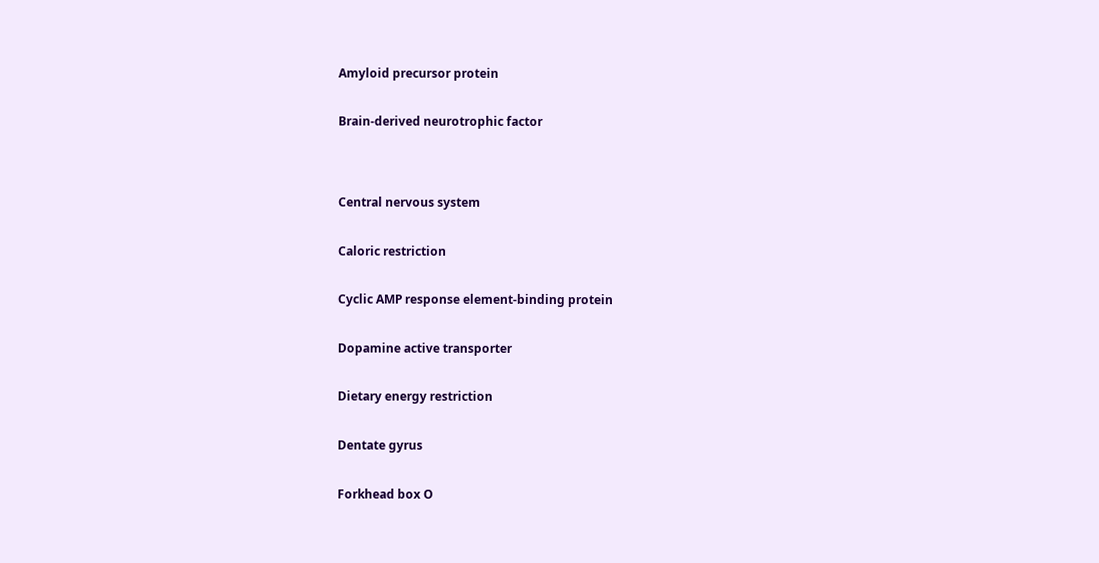Amyloid precursor protein


Brain-derived neurotrophic factor




Central nervous system


Caloric restriction


Cyclic AMP response element-binding protein


Dopamine active transporter


Dietary energy restriction


Dentate gyrus


Forkhead box O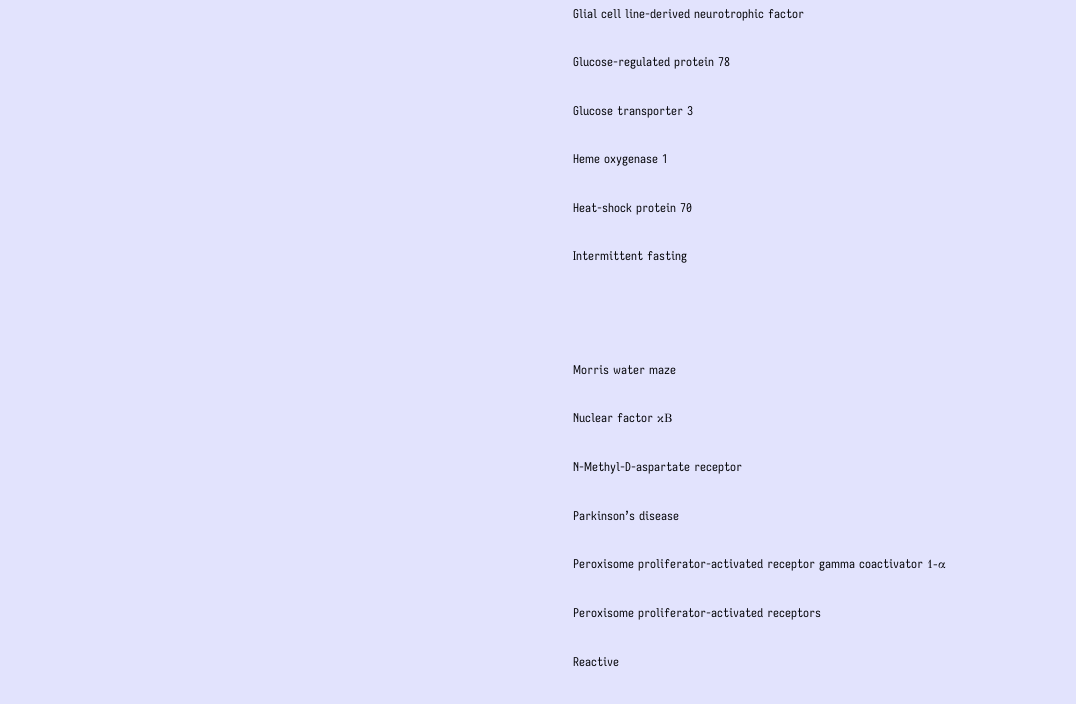Glial cell line-derived neurotrophic factor


Glucose-regulated protein 78


Glucose transporter 3


Heme oxygenase 1


Heat-shock protein 70


Intermittent fasting






Morris water maze


Nuclear factor κB


N-Methyl-D-aspartate receptor


Parkinson’s disease


Peroxisome proliferator-activated receptor gamma coactivator 1-α


Peroxisome proliferator-activated receptors


Reactive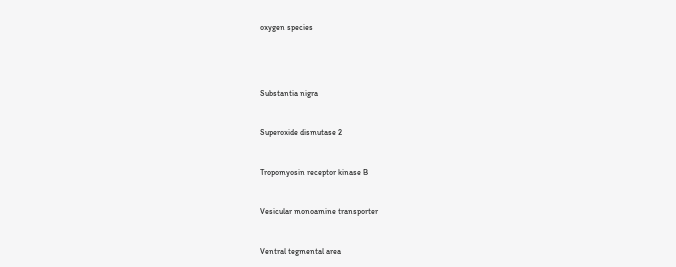oxygen species




Substantia nigra


Superoxide dismutase 2


Tropomyosin receptor kinase B


Vesicular monoamine transporter


Ventral tegmental area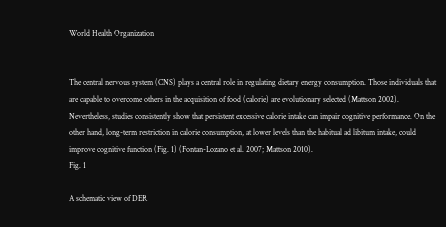World Health Organization


The central nervous system (CNS) plays a central role in regulating dietary energy consumption. Those individuals that are capable to overcome others in the acquisition of food (calorie) are evolutionary selected (Mattson 2002). Nevertheless, studies consistently show that persistent excessive calorie intake can impair cognitive performance. On the other hand, long-term restriction in calorie consumption, at lower levels than the habitual ad libitum intake, could improve cognitive function (Fig. 1) (Fontan-Lozano et al. 2007; Mattson 2010).
Fig. 1

A schematic view of DER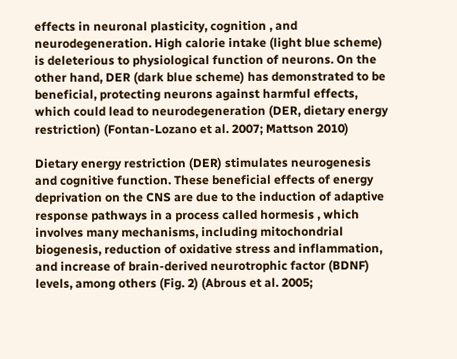effects in neuronal plasticity, cognition , and neurodegeneration. High calorie intake (light blue scheme) is deleterious to physiological function of neurons. On the other hand, DER (dark blue scheme) has demonstrated to be beneficial, protecting neurons against harmful effects, which could lead to neurodegeneration (DER, dietary energy restriction) (Fontan-Lozano et al. 2007; Mattson 2010)

Dietary energy restriction (DER) stimulates neurogenesis and cognitive function. These beneficial effects of energy deprivation on the CNS are due to the induction of adaptive response pathways in a process called hormesis , which involves many mechanisms, including mitochondrial biogenesis, reduction of oxidative stress and inflammation, and increase of brain-derived neurotrophic factor (BDNF) levels, among others (Fig. 2) (Abrous et al. 2005;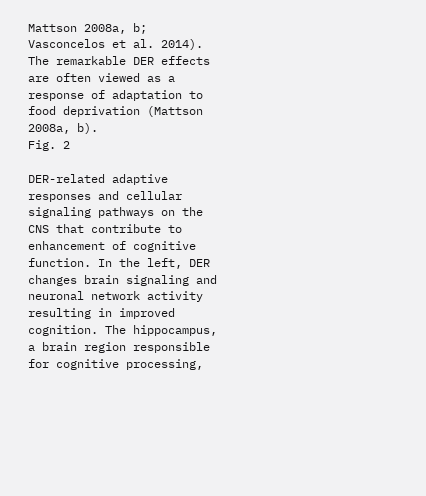Mattson 2008a, b; Vasconcelos et al. 2014). The remarkable DER effects are often viewed as a response of adaptation to food deprivation (Mattson 2008a, b).
Fig. 2

DER-related adaptive responses and cellular signaling pathways on the CNS that contribute to enhancement of cognitive function. In the left, DER changes brain signaling and neuronal network activity resulting in improved cognition. The hippocampus, a brain region responsible for cognitive processing,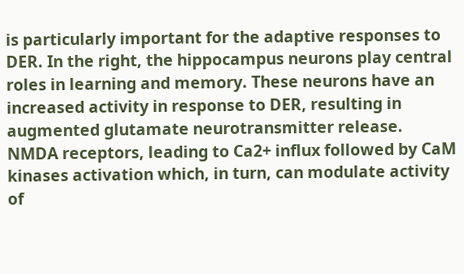is particularly important for the adaptive responses to DER. In the right, the hippocampus neurons play central roles in learning and memory. These neurons have an increased activity in response to DER, resulting in augmented glutamate neurotransmitter release. NMDA receptors, leading to Ca2+ influx followed by CaM kinases activation which, in turn, can modulate activity of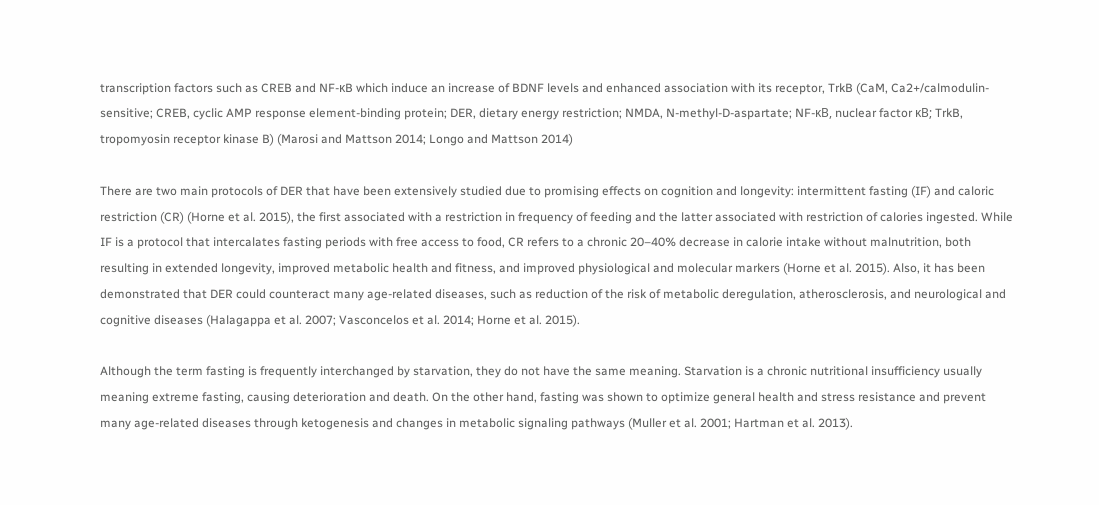transcription factors such as CREB and NF-κB which induce an increase of BDNF levels and enhanced association with its receptor, TrkB (CaM, Ca2+/calmodulin-sensitive; CREB, cyclic AMP response element-binding protein; DER, dietary energy restriction; NMDA, N-methyl-D-aspartate; NF-κB, nuclear factor κB; TrkB, tropomyosin receptor kinase B) (Marosi and Mattson 2014; Longo and Mattson 2014)

There are two main protocols of DER that have been extensively studied due to promising effects on cognition and longevity: intermittent fasting (IF) and caloric restriction (CR) (Horne et al. 2015), the first associated with a restriction in frequency of feeding and the latter associated with restriction of calories ingested. While IF is a protocol that intercalates fasting periods with free access to food, CR refers to a chronic 20–40% decrease in calorie intake without malnutrition, both resulting in extended longevity, improved metabolic health and fitness, and improved physiological and molecular markers (Horne et al. 2015). Also, it has been demonstrated that DER could counteract many age-related diseases, such as reduction of the risk of metabolic deregulation, atherosclerosis, and neurological and cognitive diseases (Halagappa et al. 2007; Vasconcelos et al. 2014; Horne et al. 2015).

Although the term fasting is frequently interchanged by starvation, they do not have the same meaning. Starvation is a chronic nutritional insufficiency usually meaning extreme fasting, causing deterioration and death. On the other hand, fasting was shown to optimize general health and stress resistance and prevent many age-related diseases through ketogenesis and changes in metabolic signaling pathways (Muller et al. 2001; Hartman et al. 2013).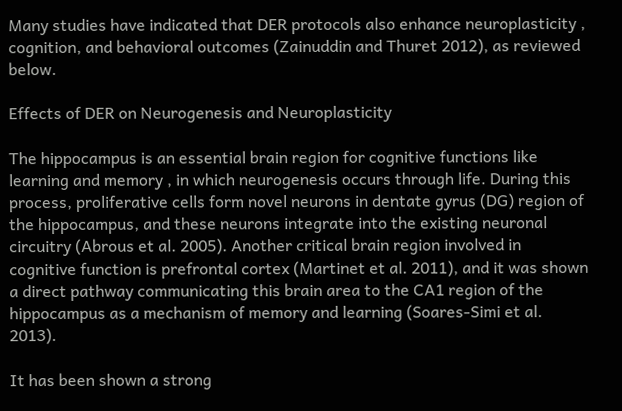Many studies have indicated that DER protocols also enhance neuroplasticity , cognition, and behavioral outcomes (Zainuddin and Thuret 2012), as reviewed below.

Effects of DER on Neurogenesis and Neuroplasticity

The hippocampus is an essential brain region for cognitive functions like learning and memory , in which neurogenesis occurs through life. During this process, proliferative cells form novel neurons in dentate gyrus (DG) region of the hippocampus, and these neurons integrate into the existing neuronal circuitry (Abrous et al. 2005). Another critical brain region involved in cognitive function is prefrontal cortex (Martinet et al. 2011), and it was shown a direct pathway communicating this brain area to the CA1 region of the hippocampus as a mechanism of memory and learning (Soares-Simi et al. 2013).

It has been shown a strong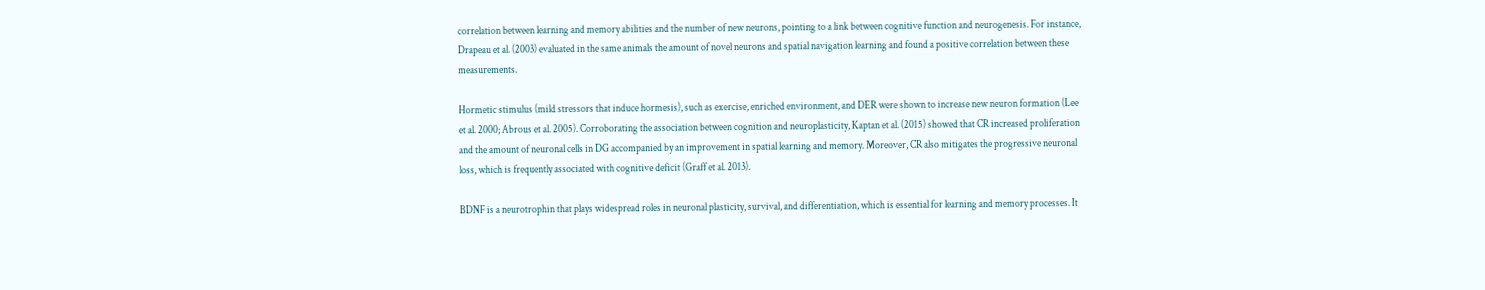correlation between learning and memory abilities and the number of new neurons, pointing to a link between cognitive function and neurogenesis. For instance, Drapeau et al. (2003) evaluated in the same animals the amount of novel neurons and spatial navigation learning and found a positive correlation between these measurements.

Hormetic stimulus (mild stressors that induce hormesis), such as exercise, enriched environment, and DER were shown to increase new neuron formation (Lee et al. 2000; Abrous et al. 2005). Corroborating the association between cognition and neuroplasticity, Kaptan et al. (2015) showed that CR increased proliferation and the amount of neuronal cells in DG accompanied by an improvement in spatial learning and memory. Moreover, CR also mitigates the progressive neuronal loss, which is frequently associated with cognitive deficit (Graff et al. 2013).

BDNF is a neurotrophin that plays widespread roles in neuronal plasticity, survival, and differentiation, which is essential for learning and memory processes. It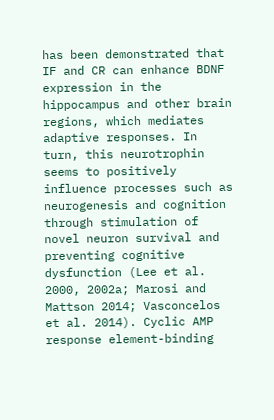has been demonstrated that IF and CR can enhance BDNF expression in the hippocampus and other brain regions, which mediates adaptive responses. In turn, this neurotrophin seems to positively influence processes such as neurogenesis and cognition through stimulation of novel neuron survival and preventing cognitive dysfunction (Lee et al. 2000, 2002a; Marosi and Mattson 2014; Vasconcelos et al. 2014). Cyclic AMP response element-binding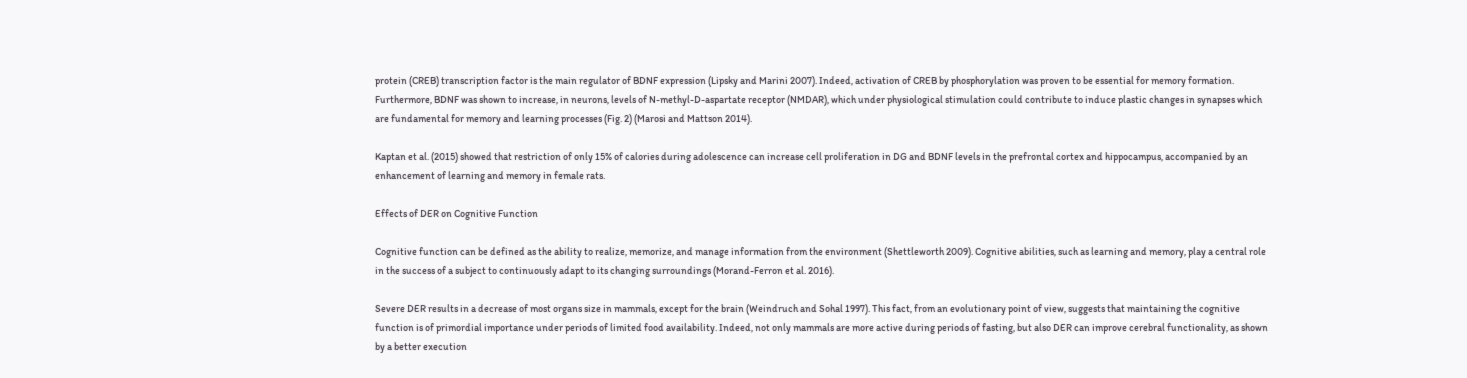protein (CREB) transcription factor is the main regulator of BDNF expression (Lipsky and Marini 2007). Indeed, activation of CREB by phosphorylation was proven to be essential for memory formation. Furthermore, BDNF was shown to increase, in neurons, levels of N-methyl-D-aspartate receptor (NMDAR), which under physiological stimulation could contribute to induce plastic changes in synapses which are fundamental for memory and learning processes (Fig. 2) (Marosi and Mattson 2014).

Kaptan et al. (2015) showed that restriction of only 15% of calories during adolescence can increase cell proliferation in DG and BDNF levels in the prefrontal cortex and hippocampus, accompanied by an enhancement of learning and memory in female rats.

Effects of DER on Cognitive Function

Cognitive function can be defined as the ability to realize, memorize, and manage information from the environment (Shettleworth 2009). Cognitive abilities, such as learning and memory, play a central role in the success of a subject to continuously adapt to its changing surroundings (Morand-Ferron et al. 2016).

Severe DER results in a decrease of most organs size in mammals, except for the brain (Weindruch and Sohal 1997). This fact, from an evolutionary point of view, suggests that maintaining the cognitive function is of primordial importance under periods of limited food availability. Indeed, not only mammals are more active during periods of fasting, but also DER can improve cerebral functionality, as shown by a better execution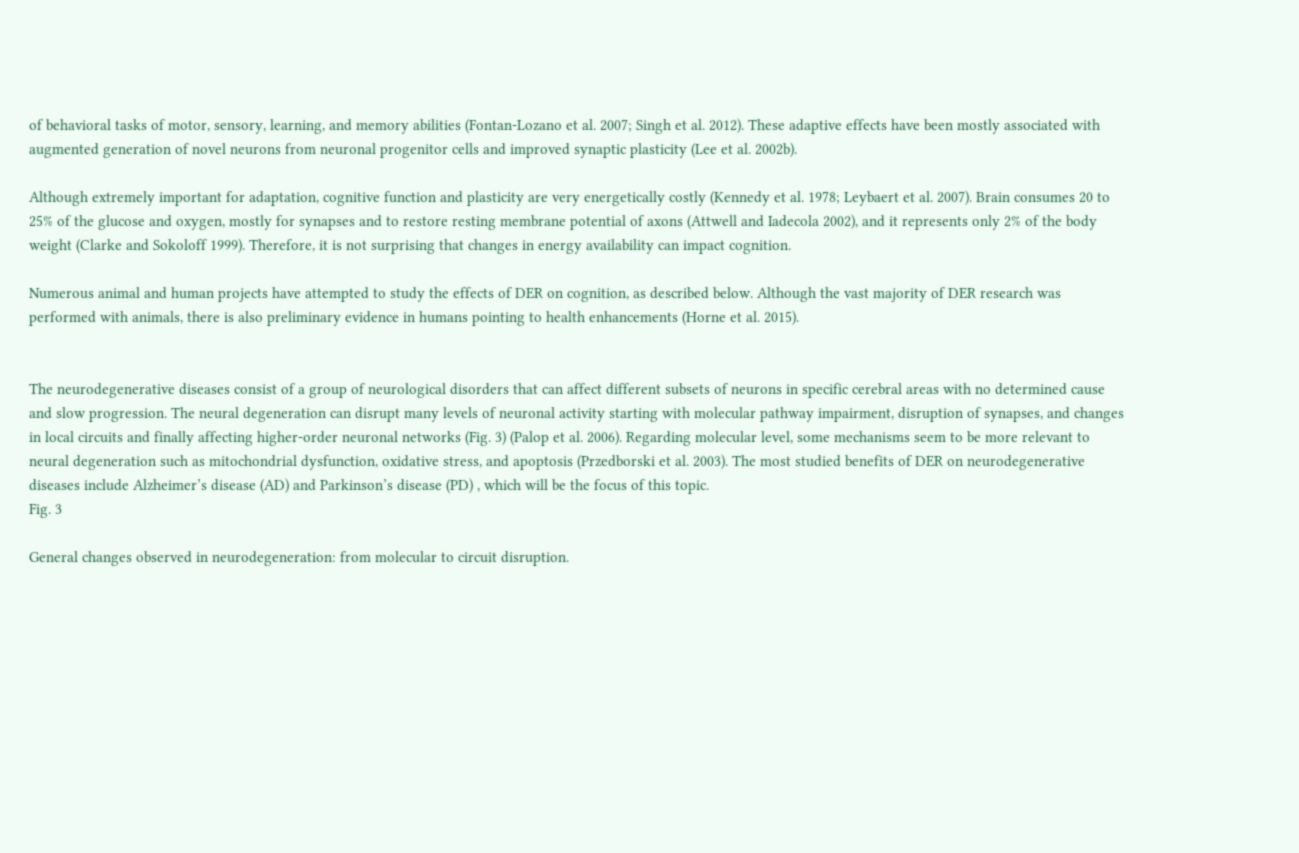of behavioral tasks of motor, sensory, learning, and memory abilities (Fontan-Lozano et al. 2007; Singh et al. 2012). These adaptive effects have been mostly associated with augmented generation of novel neurons from neuronal progenitor cells and improved synaptic plasticity (Lee et al. 2002b).

Although extremely important for adaptation, cognitive function and plasticity are very energetically costly (Kennedy et al. 1978; Leybaert et al. 2007). Brain consumes 20 to 25% of the glucose and oxygen, mostly for synapses and to restore resting membrane potential of axons (Attwell and Iadecola 2002), and it represents only 2% of the body weight (Clarke and Sokoloff 1999). Therefore, it is not surprising that changes in energy availability can impact cognition.

Numerous animal and human projects have attempted to study the effects of DER on cognition, as described below. Although the vast majority of DER research was performed with animals, there is also preliminary evidence in humans pointing to health enhancements (Horne et al. 2015).


The neurodegenerative diseases consist of a group of neurological disorders that can affect different subsets of neurons in specific cerebral areas with no determined cause and slow progression. The neural degeneration can disrupt many levels of neuronal activity starting with molecular pathway impairment, disruption of synapses, and changes in local circuits and finally affecting higher-order neuronal networks (Fig. 3) (Palop et al. 2006). Regarding molecular level, some mechanisms seem to be more relevant to neural degeneration such as mitochondrial dysfunction, oxidative stress, and apoptosis (Przedborski et al. 2003). The most studied benefits of DER on neurodegenerative diseases include Alzheimer’s disease (AD) and Parkinson’s disease (PD) , which will be the focus of this topic.
Fig. 3

General changes observed in neurodegeneration: from molecular to circuit disruption.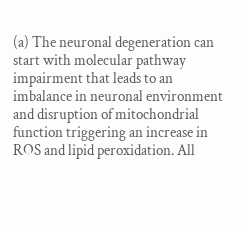(a) The neuronal degeneration can start with molecular pathway impairment that leads to an imbalance in neuronal environment and disruption of mitochondrial function triggering an increase in ROS and lipid peroxidation. All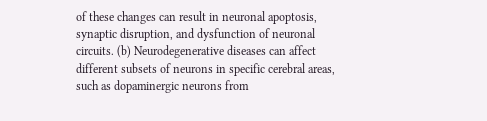of these changes can result in neuronal apoptosis, synaptic disruption, and dysfunction of neuronal circuits. (b) Neurodegenerative diseases can affect different subsets of neurons in specific cerebral areas, such as dopaminergic neurons from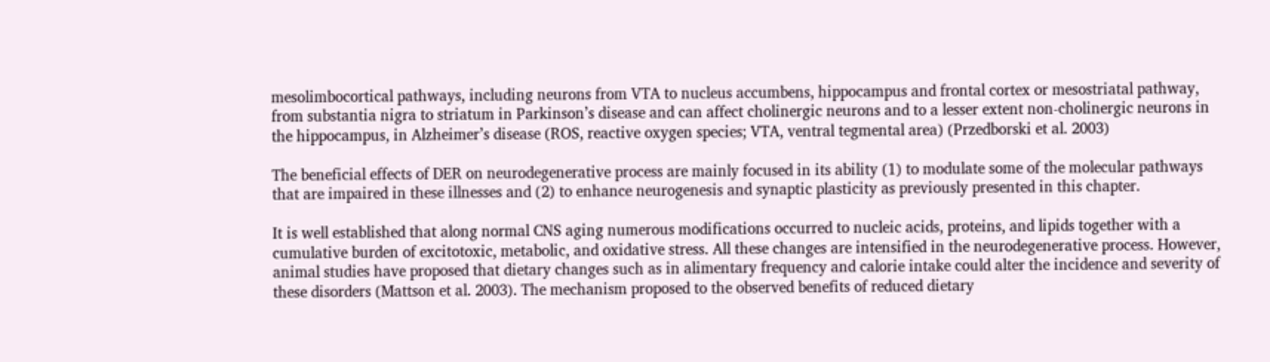mesolimbocortical pathways, including neurons from VTA to nucleus accumbens, hippocampus and frontal cortex or mesostriatal pathway, from substantia nigra to striatum in Parkinson’s disease and can affect cholinergic neurons and to a lesser extent non-cholinergic neurons in the hippocampus, in Alzheimer’s disease (ROS, reactive oxygen species; VTA, ventral tegmental area) (Przedborski et al. 2003)

The beneficial effects of DER on neurodegenerative process are mainly focused in its ability (1) to modulate some of the molecular pathways that are impaired in these illnesses and (2) to enhance neurogenesis and synaptic plasticity as previously presented in this chapter.

It is well established that along normal CNS aging numerous modifications occurred to nucleic acids, proteins, and lipids together with a cumulative burden of excitotoxic, metabolic, and oxidative stress. All these changes are intensified in the neurodegenerative process. However, animal studies have proposed that dietary changes such as in alimentary frequency and calorie intake could alter the incidence and severity of these disorders (Mattson et al. 2003). The mechanism proposed to the observed benefits of reduced dietary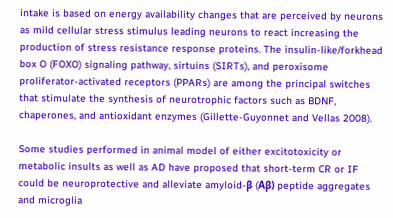intake is based on energy availability changes that are perceived by neurons as mild cellular stress stimulus leading neurons to react increasing the production of stress resistance response proteins. The insulin-like/forkhead box O (FOXO) signaling pathway, sirtuins (SIRTs), and peroxisome proliferator-activated receptors (PPARs) are among the principal switches that stimulate the synthesis of neurotrophic factors such as BDNF, chaperones, and antioxidant enzymes (Gillette-Guyonnet and Vellas 2008).

Some studies performed in animal model of either excitotoxicity or metabolic insults as well as AD have proposed that short-term CR or IF could be neuroprotective and alleviate amyloid-β (Aβ) peptide aggregates and microglia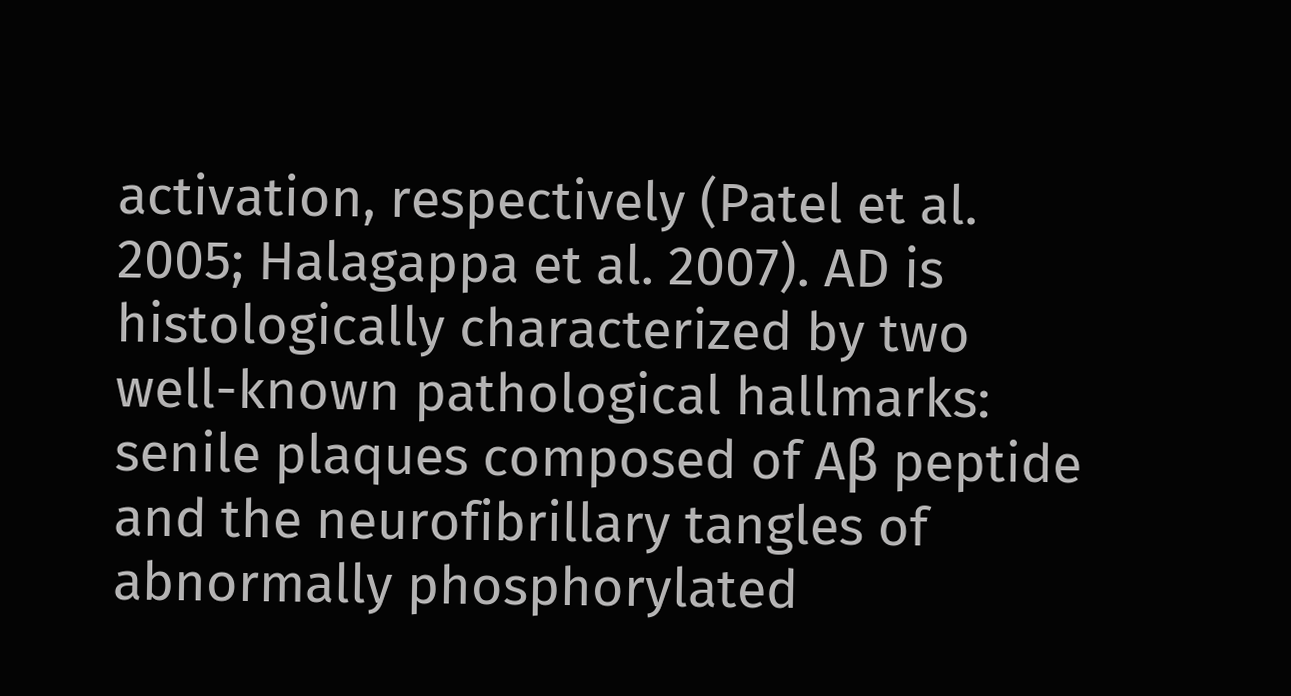activation, respectively (Patel et al. 2005; Halagappa et al. 2007). AD is histologically characterized by two well-known pathological hallmarks: senile plaques composed of Aβ peptide and the neurofibrillary tangles of abnormally phosphorylated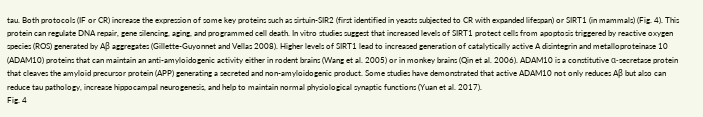tau. Both protocols (IF or CR) increase the expression of some key proteins such as sirtuin-SIR2 (first identified in yeasts subjected to CR with expanded lifespan) or SIRT1 (in mammals) (Fig. 4). This protein can regulate DNA repair, gene silencing, aging, and programmed cell death. In vitro studies suggest that increased levels of SIRT1 protect cells from apoptosis triggered by reactive oxygen species (ROS) generated by Aβ aggregates (Gillette-Guyonnet and Vellas 2008). Higher levels of SIRT1 lead to increased generation of catalytically active A disintegrin and metalloproteinase 10 (ADAM10) proteins that can maintain an anti-amyloidogenic activity either in rodent brains (Wang et al. 2005) or in monkey brains (Qin et al. 2006). ADAM10 is a constitutive α-secretase protein that cleaves the amyloid precursor protein (APP) generating a secreted and non-amyloidogenic product. Some studies have demonstrated that active ADAM10 not only reduces Aβ but also can reduce tau pathology, increase hippocampal neurogenesis, and help to maintain normal physiological synaptic functions (Yuan et al. 2017).
Fig. 4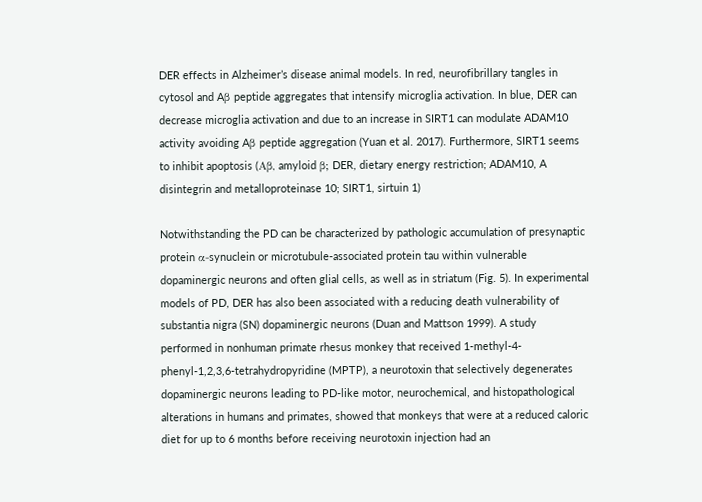DER effects in Alzheimer’s disease animal models. In red, neurofibrillary tangles in cytosol and Aβ peptide aggregates that intensify microglia activation. In blue, DER can decrease microglia activation and due to an increase in SIRT1 can modulate ADAM10 activity avoiding Aβ peptide aggregation (Yuan et al. 2017). Furthermore, SIRT1 seems to inhibit apoptosis (Aβ, amyloid β; DER, dietary energy restriction; ADAM10, A disintegrin and metalloproteinase 10; SIRT1, sirtuin 1)

Notwithstanding the PD can be characterized by pathologic accumulation of presynaptic protein α-synuclein or microtubule-associated protein tau within vulnerable dopaminergic neurons and often glial cells, as well as in striatum (Fig. 5). In experimental models of PD, DER has also been associated with a reducing death vulnerability of substantia nigra (SN) dopaminergic neurons (Duan and Mattson 1999). A study performed in nonhuman primate rhesus monkey that received 1-methyl-4-phenyl-1,2,3,6-tetrahydropyridine (MPTP), a neurotoxin that selectively degenerates dopaminergic neurons leading to PD-like motor, neurochemical, and histopathological alterations in humans and primates, showed that monkeys that were at a reduced caloric diet for up to 6 months before receiving neurotoxin injection had an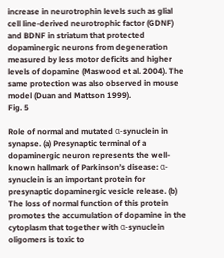increase in neurotrophin levels such as glial cell line-derived neurotrophic factor (GDNF) and BDNF in striatum that protected dopaminergic neurons from degeneration measured by less motor deficits and higher levels of dopamine (Maswood et al. 2004). The same protection was also observed in mouse model (Duan and Mattson 1999).
Fig. 5

Role of normal and mutated α-synuclein in synapse. (a) Presynaptic terminal of a dopaminergic neuron represents the well-known hallmark of Parkinson’s disease: α-synuclein is an important protein for presynaptic dopaminergic vesicle release. (b) The loss of normal function of this protein promotes the accumulation of dopamine in the cytoplasm that together with α-synuclein oligomers is toxic to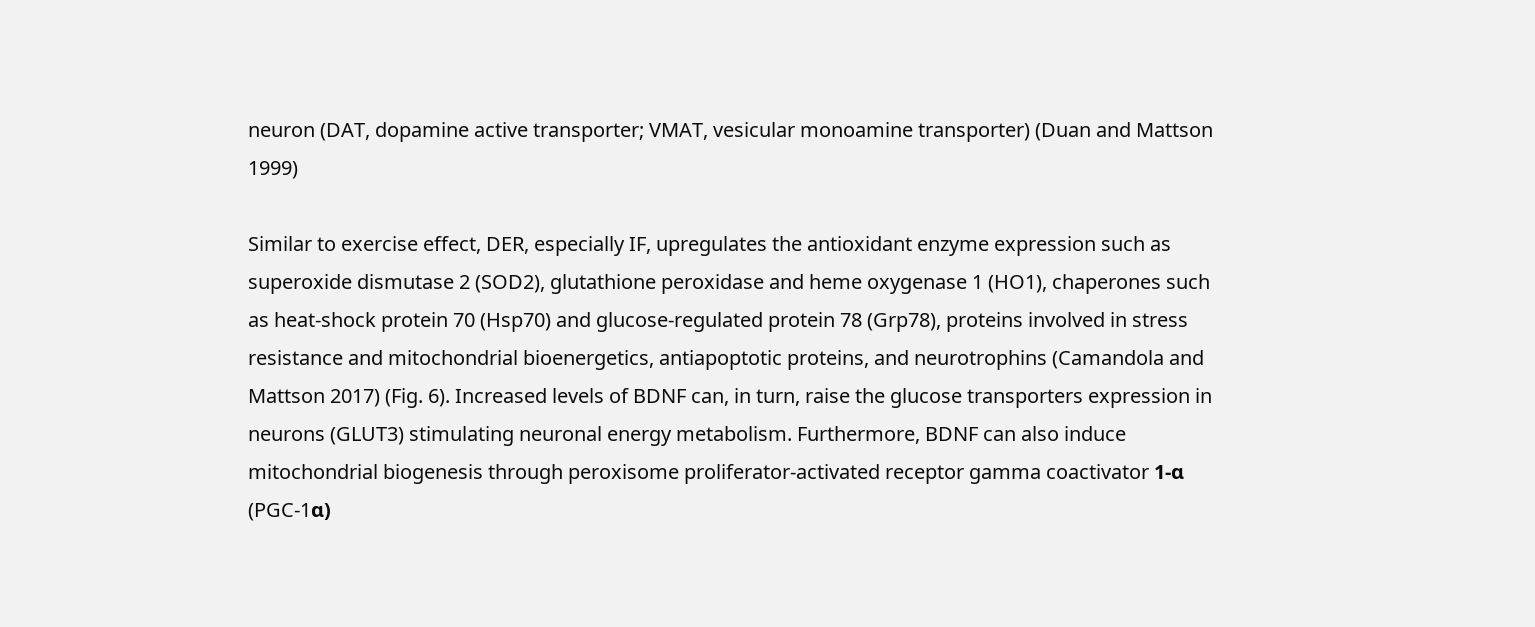neuron (DAT, dopamine active transporter; VMAT, vesicular monoamine transporter) (Duan and Mattson 1999)

Similar to exercise effect, DER, especially IF, upregulates the antioxidant enzyme expression such as superoxide dismutase 2 (SOD2), glutathione peroxidase and heme oxygenase 1 (HO1), chaperones such as heat-shock protein 70 (Hsp70) and glucose-regulated protein 78 (Grp78), proteins involved in stress resistance and mitochondrial bioenergetics, antiapoptotic proteins, and neurotrophins (Camandola and Mattson 2017) (Fig. 6). Increased levels of BDNF can, in turn, raise the glucose transporters expression in neurons (GLUT3) stimulating neuronal energy metabolism. Furthermore, BDNF can also induce mitochondrial biogenesis through peroxisome proliferator-activated receptor gamma coactivator 1-α (PGC-1α)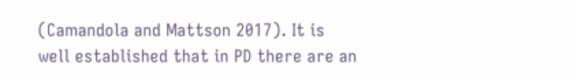(Camandola and Mattson 2017). It is well established that in PD there are an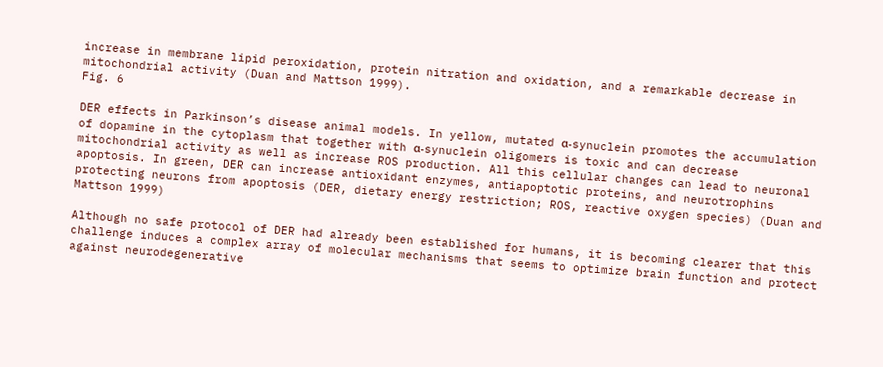increase in membrane lipid peroxidation, protein nitration and oxidation, and a remarkable decrease in mitochondrial activity (Duan and Mattson 1999).
Fig. 6

DER effects in Parkinson’s disease animal models. In yellow, mutated α-synuclein promotes the accumulation of dopamine in the cytoplasm that together with α-synuclein oligomers is toxic and can decrease mitochondrial activity as well as increase ROS production. All this cellular changes can lead to neuronal apoptosis. In green, DER can increase antioxidant enzymes, antiapoptotic proteins, and neurotrophins protecting neurons from apoptosis (DER, dietary energy restriction; ROS, reactive oxygen species) (Duan and Mattson 1999)

Although no safe protocol of DER had already been established for humans, it is becoming clearer that this challenge induces a complex array of molecular mechanisms that seems to optimize brain function and protect against neurodegenerative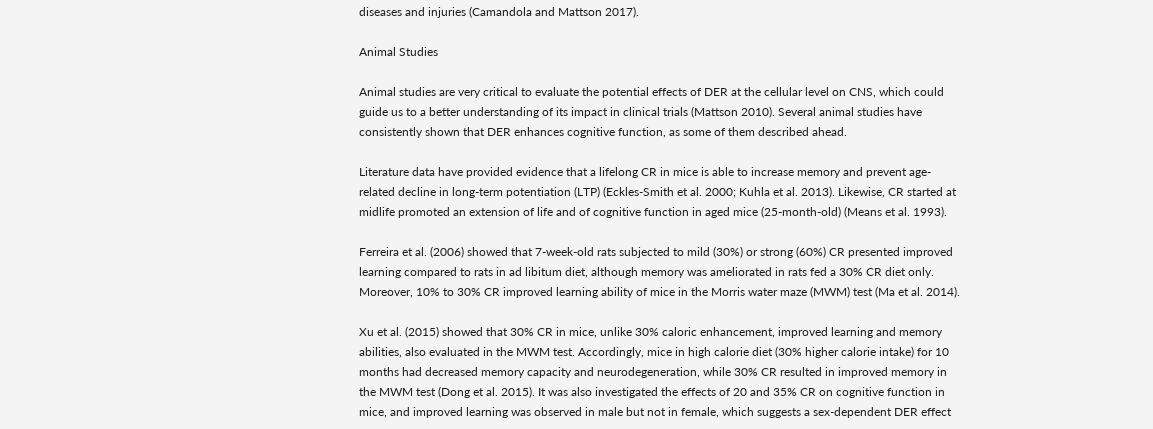diseases and injuries (Camandola and Mattson 2017).

Animal Studies

Animal studies are very critical to evaluate the potential effects of DER at the cellular level on CNS, which could guide us to a better understanding of its impact in clinical trials (Mattson 2010). Several animal studies have consistently shown that DER enhances cognitive function, as some of them described ahead.

Literature data have provided evidence that a lifelong CR in mice is able to increase memory and prevent age-related decline in long-term potentiation (LTP) (Eckles-Smith et al. 2000; Kuhla et al. 2013). Likewise, CR started at midlife promoted an extension of life and of cognitive function in aged mice (25-month-old) (Means et al. 1993).

Ferreira et al. (2006) showed that 7-week-old rats subjected to mild (30%) or strong (60%) CR presented improved learning compared to rats in ad libitum diet, although memory was ameliorated in rats fed a 30% CR diet only. Moreover, 10% to 30% CR improved learning ability of mice in the Morris water maze (MWM) test (Ma et al. 2014).

Xu et al. (2015) showed that 30% CR in mice, unlike 30% caloric enhancement, improved learning and memory abilities, also evaluated in the MWM test. Accordingly, mice in high calorie diet (30% higher calorie intake) for 10 months had decreased memory capacity and neurodegeneration, while 30% CR resulted in improved memory in the MWM test (Dong et al. 2015). It was also investigated the effects of 20 and 35% CR on cognitive function in mice, and improved learning was observed in male but not in female, which suggests a sex-dependent DER effect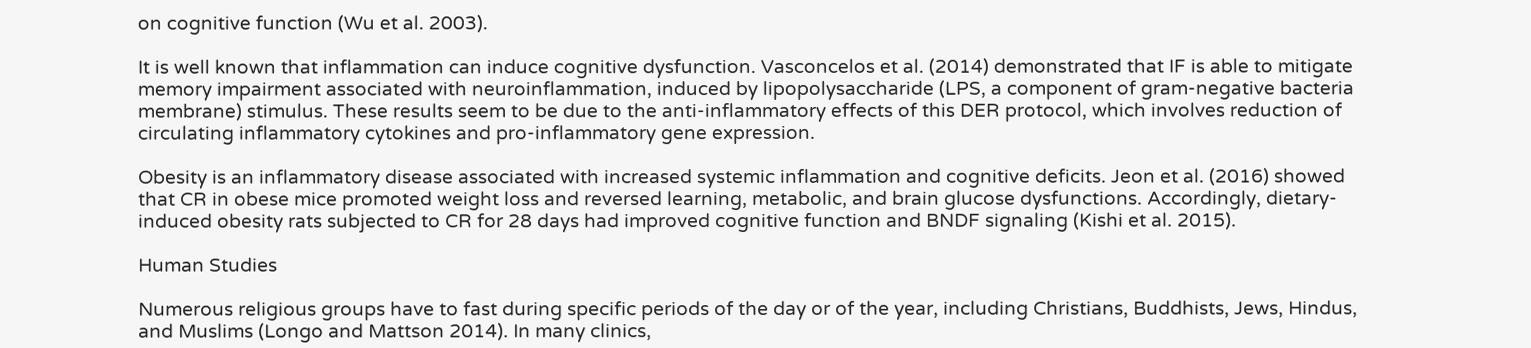on cognitive function (Wu et al. 2003).

It is well known that inflammation can induce cognitive dysfunction. Vasconcelos et al. (2014) demonstrated that IF is able to mitigate memory impairment associated with neuroinflammation, induced by lipopolysaccharide (LPS, a component of gram-negative bacteria membrane) stimulus. These results seem to be due to the anti-inflammatory effects of this DER protocol, which involves reduction of circulating inflammatory cytokines and pro-inflammatory gene expression.

Obesity is an inflammatory disease associated with increased systemic inflammation and cognitive deficits. Jeon et al. (2016) showed that CR in obese mice promoted weight loss and reversed learning, metabolic, and brain glucose dysfunctions. Accordingly, dietary-induced obesity rats subjected to CR for 28 days had improved cognitive function and BNDF signaling (Kishi et al. 2015).

Human Studies

Numerous religious groups have to fast during specific periods of the day or of the year, including Christians, Buddhists, Jews, Hindus, and Muslims (Longo and Mattson 2014). In many clinics,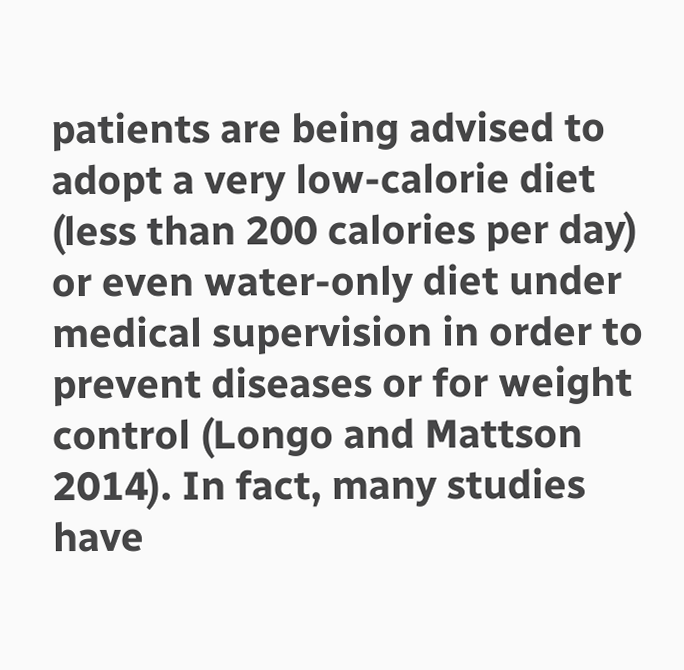patients are being advised to adopt a very low-calorie diet (less than 200 calories per day) or even water-only diet under medical supervision in order to prevent diseases or for weight control (Longo and Mattson 2014). In fact, many studies have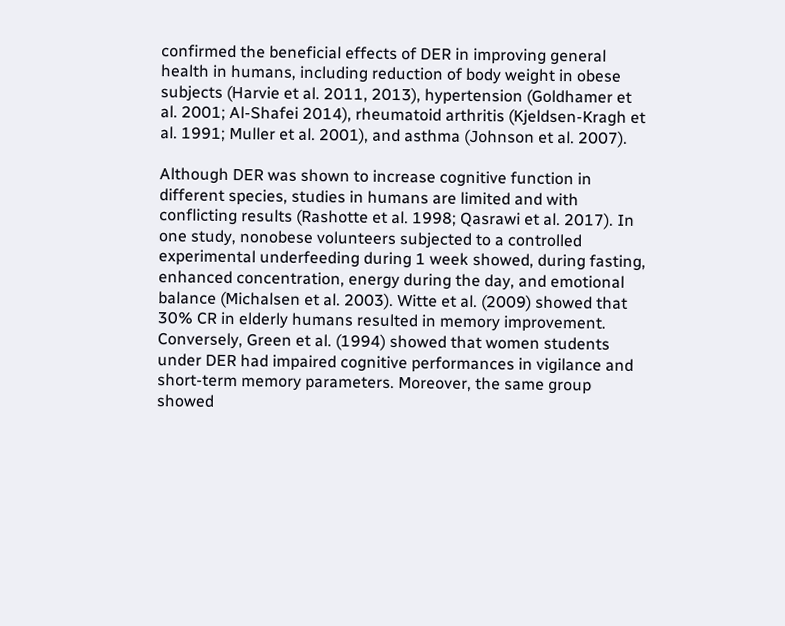confirmed the beneficial effects of DER in improving general health in humans, including reduction of body weight in obese subjects (Harvie et al. 2011, 2013), hypertension (Goldhamer et al. 2001; Al-Shafei 2014), rheumatoid arthritis (Kjeldsen-Kragh et al. 1991; Muller et al. 2001), and asthma (Johnson et al. 2007).

Although DER was shown to increase cognitive function in different species, studies in humans are limited and with conflicting results (Rashotte et al. 1998; Qasrawi et al. 2017). In one study, nonobese volunteers subjected to a controlled experimental underfeeding during 1 week showed, during fasting, enhanced concentration, energy during the day, and emotional balance (Michalsen et al. 2003). Witte et al. (2009) showed that 30% CR in elderly humans resulted in memory improvement. Conversely, Green et al. (1994) showed that women students under DER had impaired cognitive performances in vigilance and short-term memory parameters. Moreover, the same group showed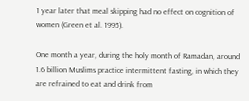1 year later that meal skipping had no effect on cognition of women (Green et al. 1995).

One month a year, during the holy month of Ramadan, around 1.6 billion Muslims practice intermittent fasting, in which they are refrained to eat and drink from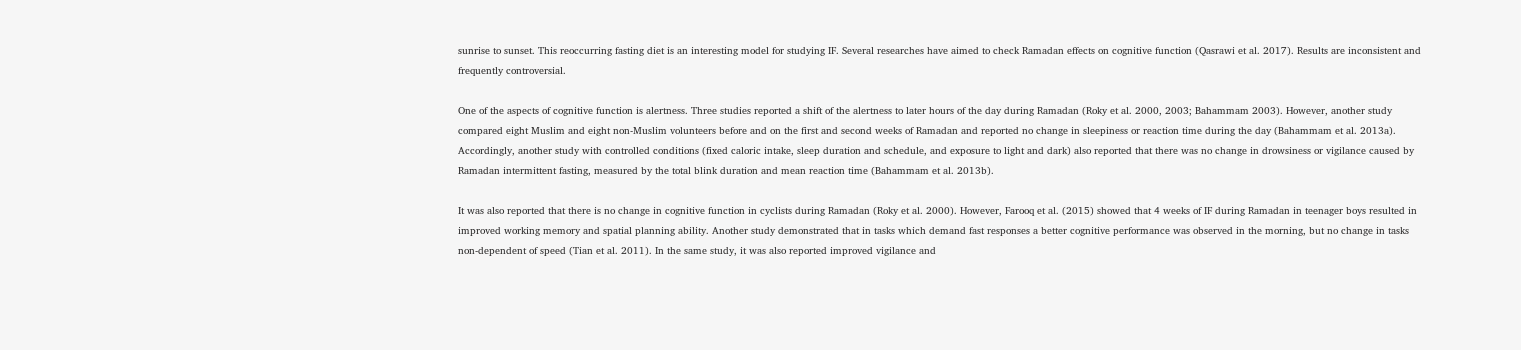sunrise to sunset. This reoccurring fasting diet is an interesting model for studying IF. Several researches have aimed to check Ramadan effects on cognitive function (Qasrawi et al. 2017). Results are inconsistent and frequently controversial.

One of the aspects of cognitive function is alertness. Three studies reported a shift of the alertness to later hours of the day during Ramadan (Roky et al. 2000, 2003; Bahammam 2003). However, another study compared eight Muslim and eight non-Muslim volunteers before and on the first and second weeks of Ramadan and reported no change in sleepiness or reaction time during the day (Bahammam et al. 2013a). Accordingly, another study with controlled conditions (fixed caloric intake, sleep duration and schedule, and exposure to light and dark) also reported that there was no change in drowsiness or vigilance caused by Ramadan intermittent fasting, measured by the total blink duration and mean reaction time (Bahammam et al. 2013b).

It was also reported that there is no change in cognitive function in cyclists during Ramadan (Roky et al. 2000). However, Farooq et al. (2015) showed that 4 weeks of IF during Ramadan in teenager boys resulted in improved working memory and spatial planning ability. Another study demonstrated that in tasks which demand fast responses a better cognitive performance was observed in the morning, but no change in tasks non-dependent of speed (Tian et al. 2011). In the same study, it was also reported improved vigilance and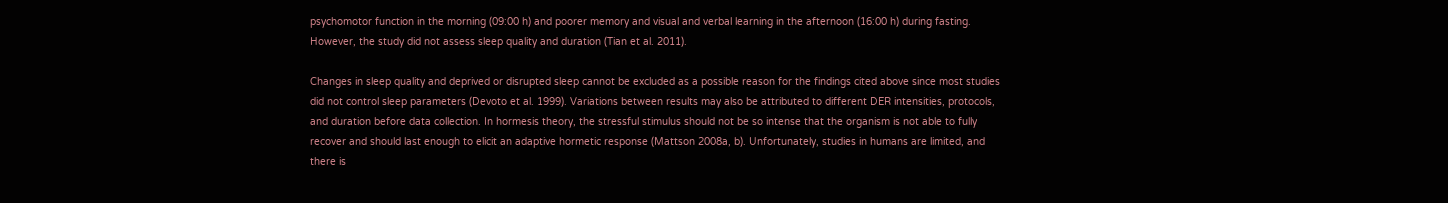psychomotor function in the morning (09:00 h) and poorer memory and visual and verbal learning in the afternoon (16:00 h) during fasting. However, the study did not assess sleep quality and duration (Tian et al. 2011).

Changes in sleep quality and deprived or disrupted sleep cannot be excluded as a possible reason for the findings cited above since most studies did not control sleep parameters (Devoto et al. 1999). Variations between results may also be attributed to different DER intensities, protocols, and duration before data collection. In hormesis theory, the stressful stimulus should not be so intense that the organism is not able to fully recover and should last enough to elicit an adaptive hormetic response (Mattson 2008a, b). Unfortunately, studies in humans are limited, and there is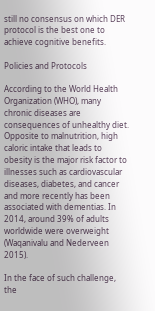still no consensus on which DER protocol is the best one to achieve cognitive benefits.

Policies and Protocols

According to the World Health Organization (WHO), many chronic diseases are consequences of unhealthy diet. Opposite to malnutrition, high caloric intake that leads to obesity is the major risk factor to illnesses such as cardiovascular diseases, diabetes, and cancer and more recently has been associated with dementias. In 2014, around 39% of adults worldwide were overweight (Waqanivalu and Nederveen 2015).

In the face of such challenge, the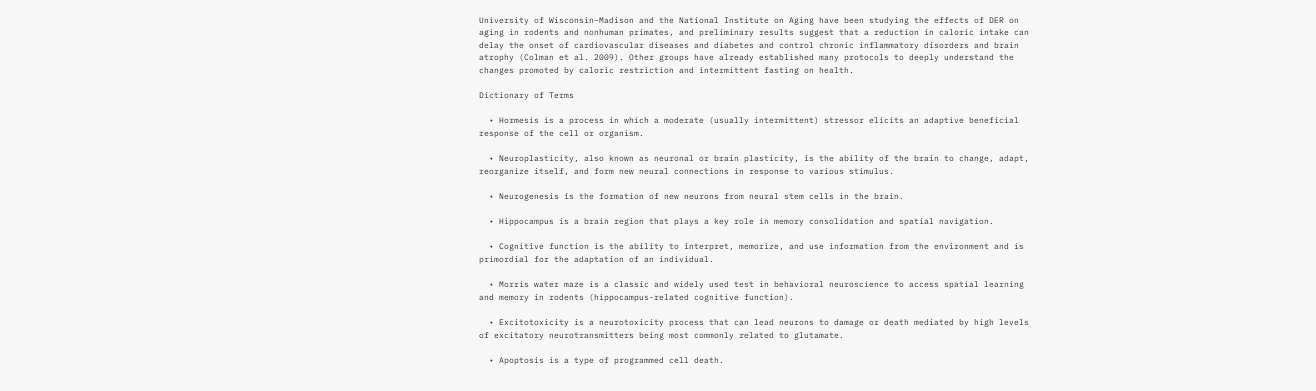University of Wisconsin–Madison and the National Institute on Aging have been studying the effects of DER on aging in rodents and nonhuman primates, and preliminary results suggest that a reduction in caloric intake can delay the onset of cardiovascular diseases and diabetes and control chronic inflammatory disorders and brain atrophy (Colman et al. 2009). Other groups have already established many protocols to deeply understand the changes promoted by caloric restriction and intermittent fasting on health.

Dictionary of Terms

  • Hormesis is a process in which a moderate (usually intermittent) stressor elicits an adaptive beneficial response of the cell or organism.

  • Neuroplasticity, also known as neuronal or brain plasticity, is the ability of the brain to change, adapt, reorganize itself, and form new neural connections in response to various stimulus.

  • Neurogenesis is the formation of new neurons from neural stem cells in the brain.

  • Hippocampus is a brain region that plays a key role in memory consolidation and spatial navigation.

  • Cognitive function is the ability to interpret, memorize, and use information from the environment and is primordial for the adaptation of an individual.

  • Morris water maze is a classic and widely used test in behavioral neuroscience to access spatial learning and memory in rodents (hippocampus-related cognitive function).

  • Excitotoxicity is a neurotoxicity process that can lead neurons to damage or death mediated by high levels of excitatory neurotransmitters being most commonly related to glutamate.

  • Apoptosis is a type of programmed cell death.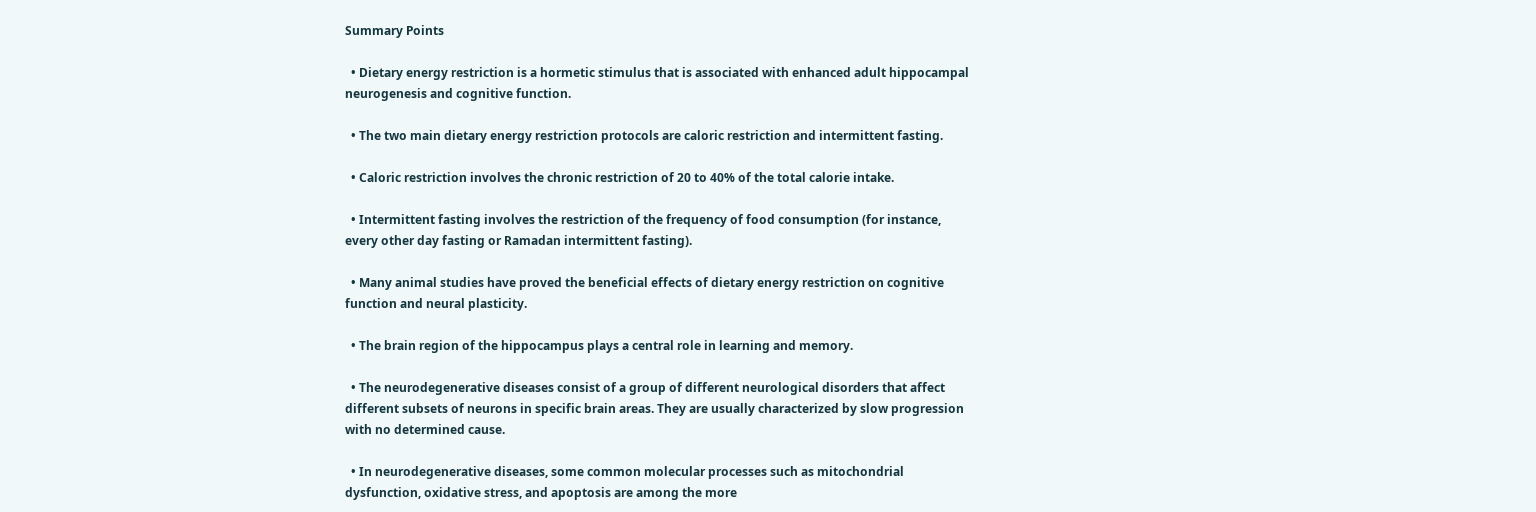Summary Points

  • Dietary energy restriction is a hormetic stimulus that is associated with enhanced adult hippocampal neurogenesis and cognitive function.

  • The two main dietary energy restriction protocols are caloric restriction and intermittent fasting.

  • Caloric restriction involves the chronic restriction of 20 to 40% of the total calorie intake.

  • Intermittent fasting involves the restriction of the frequency of food consumption (for instance, every other day fasting or Ramadan intermittent fasting).

  • Many animal studies have proved the beneficial effects of dietary energy restriction on cognitive function and neural plasticity.

  • The brain region of the hippocampus plays a central role in learning and memory.

  • The neurodegenerative diseases consist of a group of different neurological disorders that affect different subsets of neurons in specific brain areas. They are usually characterized by slow progression with no determined cause.

  • In neurodegenerative diseases, some common molecular processes such as mitochondrial dysfunction, oxidative stress, and apoptosis are among the more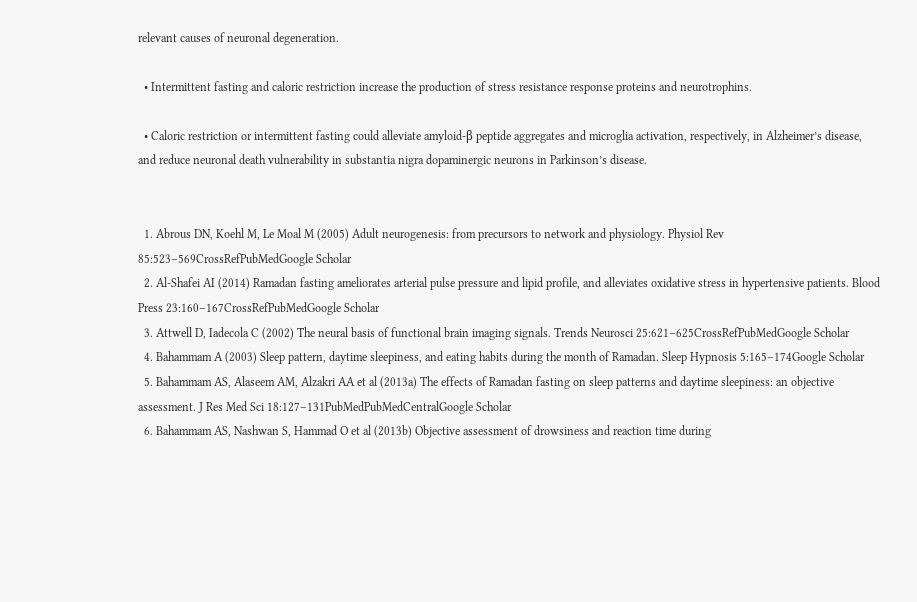relevant causes of neuronal degeneration.

  • Intermittent fasting and caloric restriction increase the production of stress resistance response proteins and neurotrophins.

  • Caloric restriction or intermittent fasting could alleviate amyloid-β peptide aggregates and microglia activation, respectively, in Alzheimer’s disease, and reduce neuronal death vulnerability in substantia nigra dopaminergic neurons in Parkinson’s disease.


  1. Abrous DN, Koehl M, Le Moal M (2005) Adult neurogenesis: from precursors to network and physiology. Physiol Rev 85:523–569CrossRefPubMedGoogle Scholar
  2. Al-Shafei AI (2014) Ramadan fasting ameliorates arterial pulse pressure and lipid profile, and alleviates oxidative stress in hypertensive patients. Blood Press 23:160–167CrossRefPubMedGoogle Scholar
  3. Attwell D, Iadecola C (2002) The neural basis of functional brain imaging signals. Trends Neurosci 25:621–625CrossRefPubMedGoogle Scholar
  4. Bahammam A (2003) Sleep pattern, daytime sleepiness, and eating habits during the month of Ramadan. Sleep Hypnosis 5:165–174Google Scholar
  5. Bahammam AS, Alaseem AM, Alzakri AA et al (2013a) The effects of Ramadan fasting on sleep patterns and daytime sleepiness: an objective assessment. J Res Med Sci 18:127–131PubMedPubMedCentralGoogle Scholar
  6. Bahammam AS, Nashwan S, Hammad O et al (2013b) Objective assessment of drowsiness and reaction time during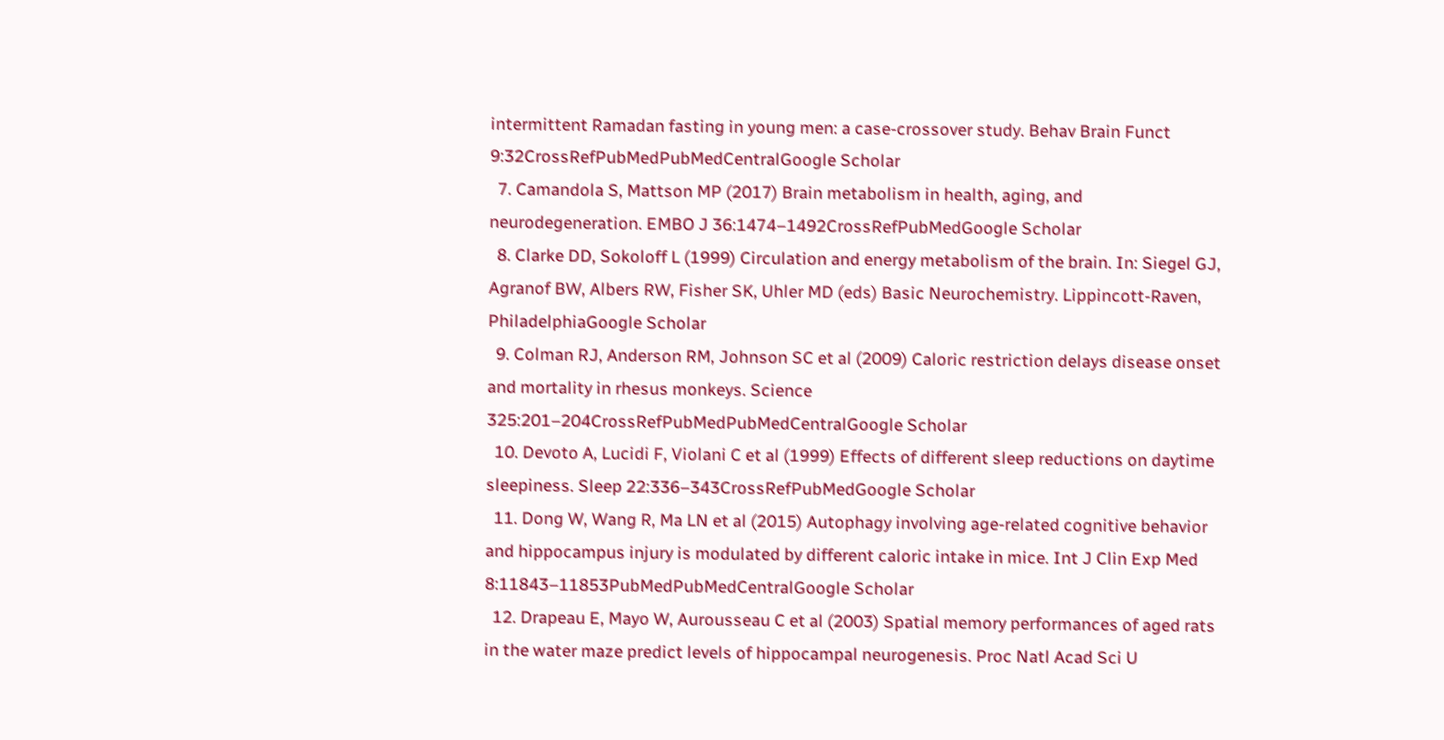intermittent Ramadan fasting in young men: a case-crossover study. Behav Brain Funct 9:32CrossRefPubMedPubMedCentralGoogle Scholar
  7. Camandola S, Mattson MP (2017) Brain metabolism in health, aging, and neurodegeneration. EMBO J 36:1474–1492CrossRefPubMedGoogle Scholar
  8. Clarke DD, Sokoloff L (1999) Circulation and energy metabolism of the brain. In: Siegel GJ, Agranof BW, Albers RW, Fisher SK, Uhler MD (eds) Basic Neurochemistry. Lippincott-Raven, PhiladelphiaGoogle Scholar
  9. Colman RJ, Anderson RM, Johnson SC et al (2009) Caloric restriction delays disease onset and mortality in rhesus monkeys. Science 325:201–204CrossRefPubMedPubMedCentralGoogle Scholar
  10. Devoto A, Lucidi F, Violani C et al (1999) Effects of different sleep reductions on daytime sleepiness. Sleep 22:336–343CrossRefPubMedGoogle Scholar
  11. Dong W, Wang R, Ma LN et al (2015) Autophagy involving age-related cognitive behavior and hippocampus injury is modulated by different caloric intake in mice. Int J Clin Exp Med 8:11843–11853PubMedPubMedCentralGoogle Scholar
  12. Drapeau E, Mayo W, Aurousseau C et al (2003) Spatial memory performances of aged rats in the water maze predict levels of hippocampal neurogenesis. Proc Natl Acad Sci U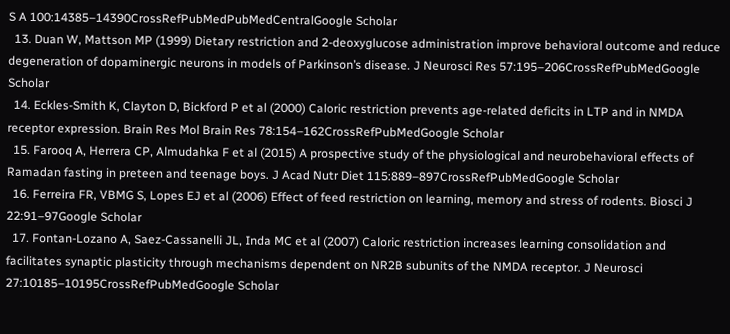S A 100:14385–14390CrossRefPubMedPubMedCentralGoogle Scholar
  13. Duan W, Mattson MP (1999) Dietary restriction and 2-deoxyglucose administration improve behavioral outcome and reduce degeneration of dopaminergic neurons in models of Parkinson’s disease. J Neurosci Res 57:195–206CrossRefPubMedGoogle Scholar
  14. Eckles-Smith K, Clayton D, Bickford P et al (2000) Caloric restriction prevents age-related deficits in LTP and in NMDA receptor expression. Brain Res Mol Brain Res 78:154–162CrossRefPubMedGoogle Scholar
  15. Farooq A, Herrera CP, Almudahka F et al (2015) A prospective study of the physiological and neurobehavioral effects of Ramadan fasting in preteen and teenage boys. J Acad Nutr Diet 115:889–897CrossRefPubMedGoogle Scholar
  16. Ferreira FR, VBMG S, Lopes EJ et al (2006) Effect of feed restriction on learning, memory and stress of rodents. Biosci J 22:91–97Google Scholar
  17. Fontan-Lozano A, Saez-Cassanelli JL, Inda MC et al (2007) Caloric restriction increases learning consolidation and facilitates synaptic plasticity through mechanisms dependent on NR2B subunits of the NMDA receptor. J Neurosci 27:10185–10195CrossRefPubMedGoogle Scholar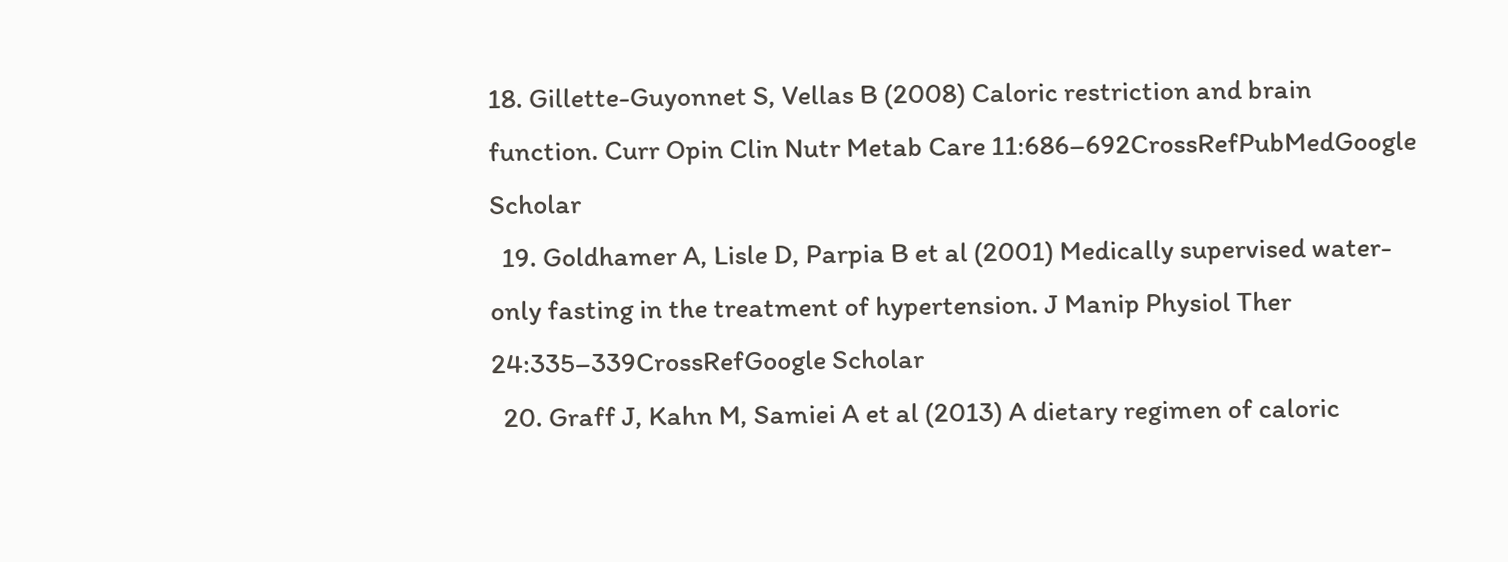18. Gillette-Guyonnet S, Vellas B (2008) Caloric restriction and brain function. Curr Opin Clin Nutr Metab Care 11:686–692CrossRefPubMedGoogle Scholar
  19. Goldhamer A, Lisle D, Parpia B et al (2001) Medically supervised water-only fasting in the treatment of hypertension. J Manip Physiol Ther 24:335–339CrossRefGoogle Scholar
  20. Graff J, Kahn M, Samiei A et al (2013) A dietary regimen of caloric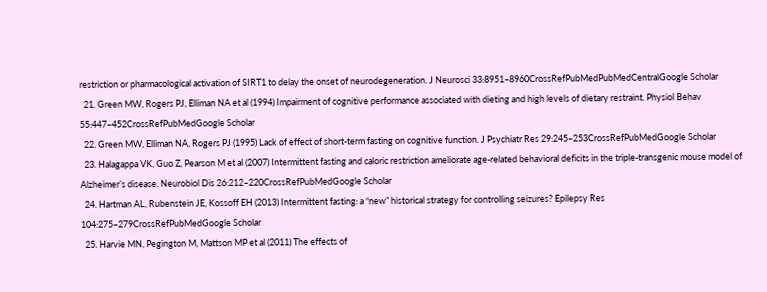restriction or pharmacological activation of SIRT1 to delay the onset of neurodegeneration. J Neurosci 33:8951–8960CrossRefPubMedPubMedCentralGoogle Scholar
  21. Green MW, Rogers PJ, Elliman NA et al (1994) Impairment of cognitive performance associated with dieting and high levels of dietary restraint. Physiol Behav 55:447–452CrossRefPubMedGoogle Scholar
  22. Green MW, Elliman NA, Rogers PJ (1995) Lack of effect of short-term fasting on cognitive function. J Psychiatr Res 29:245–253CrossRefPubMedGoogle Scholar
  23. Halagappa VK, Guo Z, Pearson M et al (2007) Intermittent fasting and caloric restriction ameliorate age-related behavioral deficits in the triple-transgenic mouse model of Alzheimer’s disease. Neurobiol Dis 26:212–220CrossRefPubMedGoogle Scholar
  24. Hartman AL, Rubenstein JE, Kossoff EH (2013) Intermittent fasting: a “new” historical strategy for controlling seizures? Epilepsy Res 104:275–279CrossRefPubMedGoogle Scholar
  25. Harvie MN, Pegington M, Mattson MP et al (2011) The effects of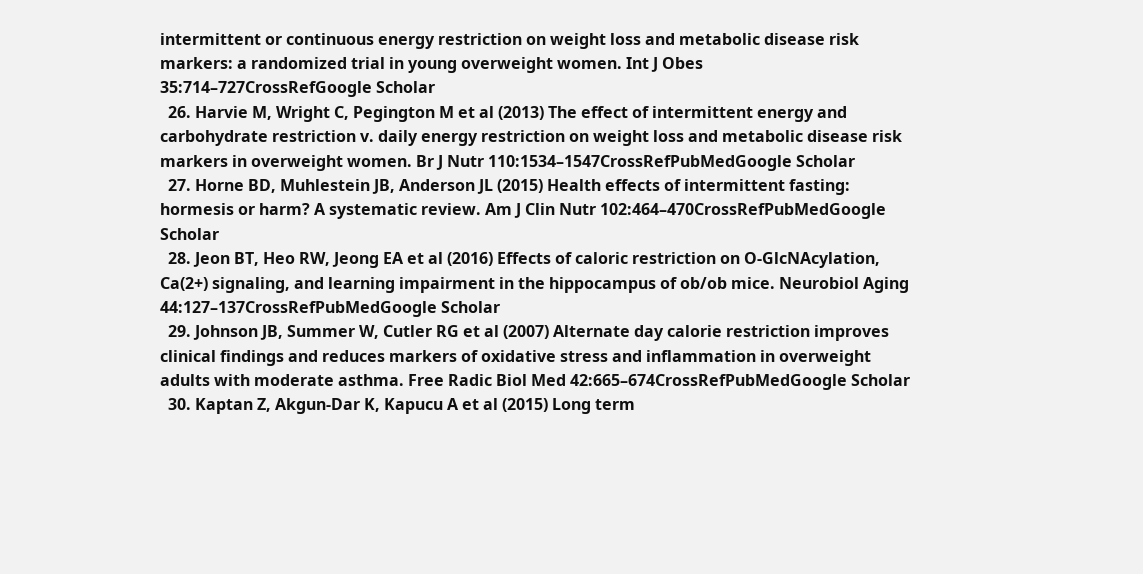intermittent or continuous energy restriction on weight loss and metabolic disease risk markers: a randomized trial in young overweight women. Int J Obes 35:714–727CrossRefGoogle Scholar
  26. Harvie M, Wright C, Pegington M et al (2013) The effect of intermittent energy and carbohydrate restriction v. daily energy restriction on weight loss and metabolic disease risk markers in overweight women. Br J Nutr 110:1534–1547CrossRefPubMedGoogle Scholar
  27. Horne BD, Muhlestein JB, Anderson JL (2015) Health effects of intermittent fasting: hormesis or harm? A systematic review. Am J Clin Nutr 102:464–470CrossRefPubMedGoogle Scholar
  28. Jeon BT, Heo RW, Jeong EA et al (2016) Effects of caloric restriction on O-GlcNAcylation, Ca(2+) signaling, and learning impairment in the hippocampus of ob/ob mice. Neurobiol Aging 44:127–137CrossRefPubMedGoogle Scholar
  29. Johnson JB, Summer W, Cutler RG et al (2007) Alternate day calorie restriction improves clinical findings and reduces markers of oxidative stress and inflammation in overweight adults with moderate asthma. Free Radic Biol Med 42:665–674CrossRefPubMedGoogle Scholar
  30. Kaptan Z, Akgun-Dar K, Kapucu A et al (2015) Long term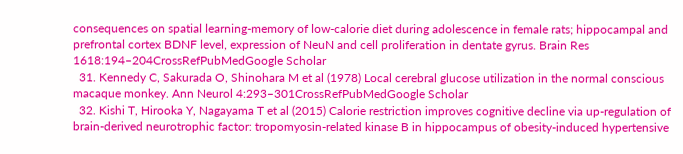consequences on spatial learning-memory of low-calorie diet during adolescence in female rats; hippocampal and prefrontal cortex BDNF level, expression of NeuN and cell proliferation in dentate gyrus. Brain Res 1618:194–204CrossRefPubMedGoogle Scholar
  31. Kennedy C, Sakurada O, Shinohara M et al (1978) Local cerebral glucose utilization in the normal conscious macaque monkey. Ann Neurol 4:293–301CrossRefPubMedGoogle Scholar
  32. Kishi T, Hirooka Y, Nagayama T et al (2015) Calorie restriction improves cognitive decline via up-regulation of brain-derived neurotrophic factor: tropomyosin-related kinase B in hippocampus of obesity-induced hypertensive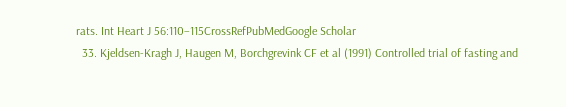rats. Int Heart J 56:110–115CrossRefPubMedGoogle Scholar
  33. Kjeldsen-Kragh J, Haugen M, Borchgrevink CF et al (1991) Controlled trial of fasting and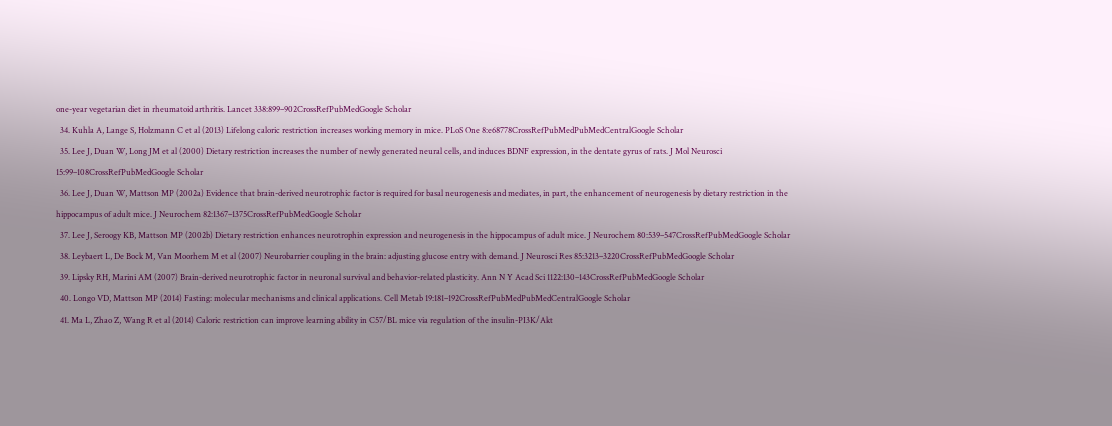one-year vegetarian diet in rheumatoid arthritis. Lancet 338:899–902CrossRefPubMedGoogle Scholar
  34. Kuhla A, Lange S, Holzmann C et al (2013) Lifelong caloric restriction increases working memory in mice. PLoS One 8:e68778CrossRefPubMedPubMedCentralGoogle Scholar
  35. Lee J, Duan W, Long JM et al (2000) Dietary restriction increases the number of newly generated neural cells, and induces BDNF expression, in the dentate gyrus of rats. J Mol Neurosci 15:99–108CrossRefPubMedGoogle Scholar
  36. Lee J, Duan W, Mattson MP (2002a) Evidence that brain-derived neurotrophic factor is required for basal neurogenesis and mediates, in part, the enhancement of neurogenesis by dietary restriction in the hippocampus of adult mice. J Neurochem 82:1367–1375CrossRefPubMedGoogle Scholar
  37. Lee J, Seroogy KB, Mattson MP (2002b) Dietary restriction enhances neurotrophin expression and neurogenesis in the hippocampus of adult mice. J Neurochem 80:539–547CrossRefPubMedGoogle Scholar
  38. Leybaert L, De Bock M, Van Moorhem M et al (2007) Neurobarrier coupling in the brain: adjusting glucose entry with demand. J Neurosci Res 85:3213–3220CrossRefPubMedGoogle Scholar
  39. Lipsky RH, Marini AM (2007) Brain-derived neurotrophic factor in neuronal survival and behavior-related plasticity. Ann N Y Acad Sci 1122:130–143CrossRefPubMedGoogle Scholar
  40. Longo VD, Mattson MP (2014) Fasting: molecular mechanisms and clinical applications. Cell Metab 19:181–192CrossRefPubMedPubMedCentralGoogle Scholar
  41. Ma L, Zhao Z, Wang R et al (2014) Caloric restriction can improve learning ability in C57/BL mice via regulation of the insulin-PI3K/Akt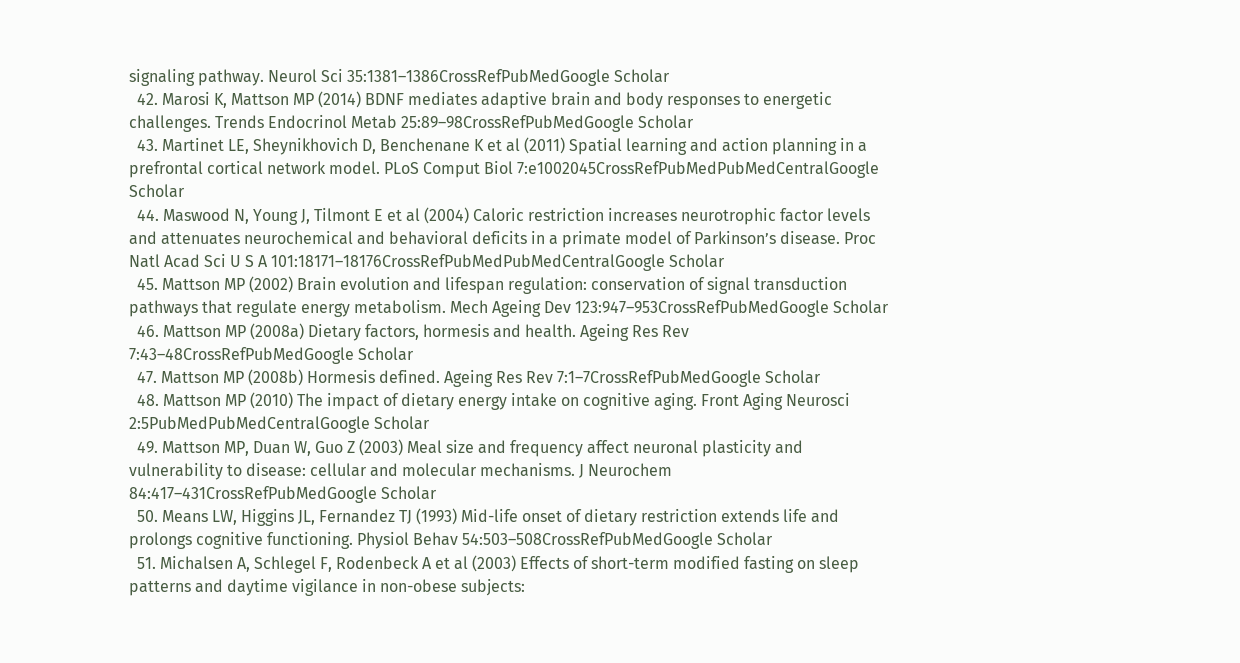signaling pathway. Neurol Sci 35:1381–1386CrossRefPubMedGoogle Scholar
  42. Marosi K, Mattson MP (2014) BDNF mediates adaptive brain and body responses to energetic challenges. Trends Endocrinol Metab 25:89–98CrossRefPubMedGoogle Scholar
  43. Martinet LE, Sheynikhovich D, Benchenane K et al (2011) Spatial learning and action planning in a prefrontal cortical network model. PLoS Comput Biol 7:e1002045CrossRefPubMedPubMedCentralGoogle Scholar
  44. Maswood N, Young J, Tilmont E et al (2004) Caloric restriction increases neurotrophic factor levels and attenuates neurochemical and behavioral deficits in a primate model of Parkinson’s disease. Proc Natl Acad Sci U S A 101:18171–18176CrossRefPubMedPubMedCentralGoogle Scholar
  45. Mattson MP (2002) Brain evolution and lifespan regulation: conservation of signal transduction pathways that regulate energy metabolism. Mech Ageing Dev 123:947–953CrossRefPubMedGoogle Scholar
  46. Mattson MP (2008a) Dietary factors, hormesis and health. Ageing Res Rev 7:43–48CrossRefPubMedGoogle Scholar
  47. Mattson MP (2008b) Hormesis defined. Ageing Res Rev 7:1–7CrossRefPubMedGoogle Scholar
  48. Mattson MP (2010) The impact of dietary energy intake on cognitive aging. Front Aging Neurosci 2:5PubMedPubMedCentralGoogle Scholar
  49. Mattson MP, Duan W, Guo Z (2003) Meal size and frequency affect neuronal plasticity and vulnerability to disease: cellular and molecular mechanisms. J Neurochem 84:417–431CrossRefPubMedGoogle Scholar
  50. Means LW, Higgins JL, Fernandez TJ (1993) Mid-life onset of dietary restriction extends life and prolongs cognitive functioning. Physiol Behav 54:503–508CrossRefPubMedGoogle Scholar
  51. Michalsen A, Schlegel F, Rodenbeck A et al (2003) Effects of short-term modified fasting on sleep patterns and daytime vigilance in non-obese subjects: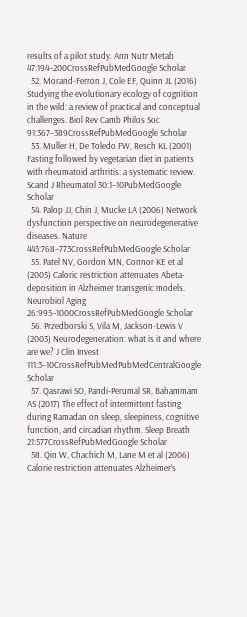results of a pilot study. Ann Nutr Metab 47:194–200CrossRefPubMedGoogle Scholar
  52. Morand-Ferron J, Cole EF, Quinn JL (2016) Studying the evolutionary ecology of cognition in the wild: a review of practical and conceptual challenges. Biol Rev Camb Philos Soc 91:367–389CrossRefPubMedGoogle Scholar
  53. Muller H, De Toledo FW, Resch KL (2001) Fasting followed by vegetarian diet in patients with rheumatoid arthritis: a systematic review. Scand J Rheumatol 30:1–10PubMedGoogle Scholar
  54. Palop JJ, Chin J, Mucke LA (2006) Network dysfunction perspective on neurodegenerative diseases. Nature 443:768–773CrossRefPubMedGoogle Scholar
  55. Patel NV, Gordon MN, Connor KE et al (2005) Caloric restriction attenuates Abeta-deposition in Alzheimer transgenic models. Neurobiol Aging 26:995–1000CrossRefPubMedGoogle Scholar
  56. Przedborski S, Vila M, Jackson-Lewis V (2003) Neurodegeneration: what is it and where are we? J Clin Invest 111:3–10CrossRefPubMedPubMedCentralGoogle Scholar
  57. Qasrawi SO, Pandi-Perumal SR, Bahammam AS (2017) The effect of intermittent fasting during Ramadan on sleep, sleepiness, cognitive function, and circadian rhythm. Sleep Breath 21:577CrossRefPubMedGoogle Scholar
  58. Qin W, Chachich M, Lane M et al (2006) Calorie restriction attenuates Alzheimer’s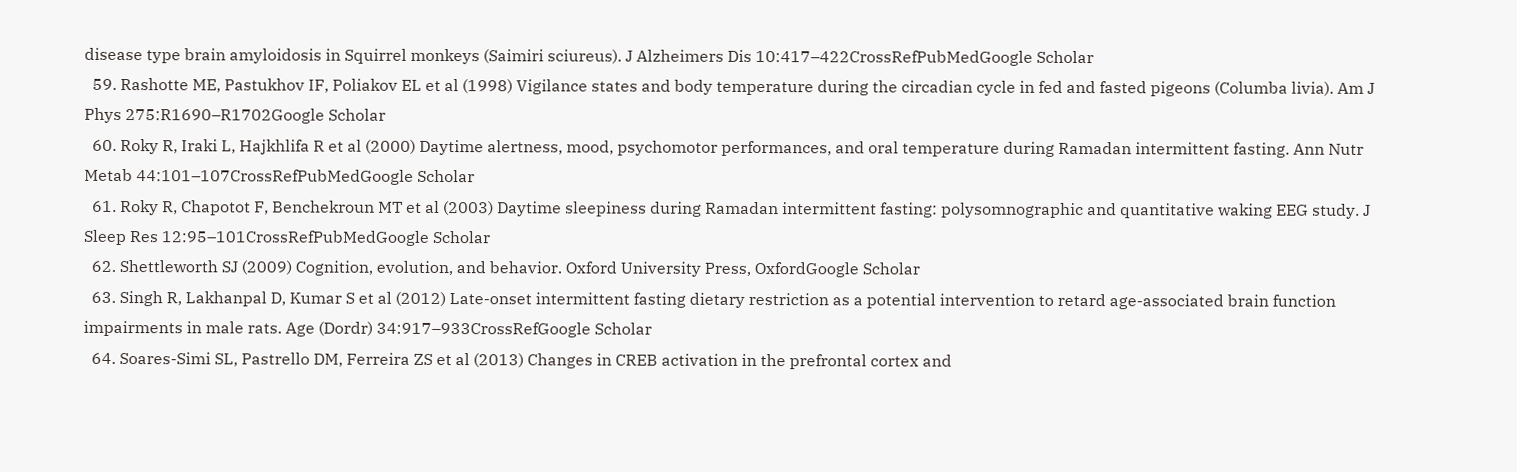disease type brain amyloidosis in Squirrel monkeys (Saimiri sciureus). J Alzheimers Dis 10:417–422CrossRefPubMedGoogle Scholar
  59. Rashotte ME, Pastukhov IF, Poliakov EL et al (1998) Vigilance states and body temperature during the circadian cycle in fed and fasted pigeons (Columba livia). Am J Phys 275:R1690–R1702Google Scholar
  60. Roky R, Iraki L, Hajkhlifa R et al (2000) Daytime alertness, mood, psychomotor performances, and oral temperature during Ramadan intermittent fasting. Ann Nutr Metab 44:101–107CrossRefPubMedGoogle Scholar
  61. Roky R, Chapotot F, Benchekroun MT et al (2003) Daytime sleepiness during Ramadan intermittent fasting: polysomnographic and quantitative waking EEG study. J Sleep Res 12:95–101CrossRefPubMedGoogle Scholar
  62. Shettleworth SJ (2009) Cognition, evolution, and behavior. Oxford University Press, OxfordGoogle Scholar
  63. Singh R, Lakhanpal D, Kumar S et al (2012) Late-onset intermittent fasting dietary restriction as a potential intervention to retard age-associated brain function impairments in male rats. Age (Dordr) 34:917–933CrossRefGoogle Scholar
  64. Soares-Simi SL, Pastrello DM, Ferreira ZS et al (2013) Changes in CREB activation in the prefrontal cortex and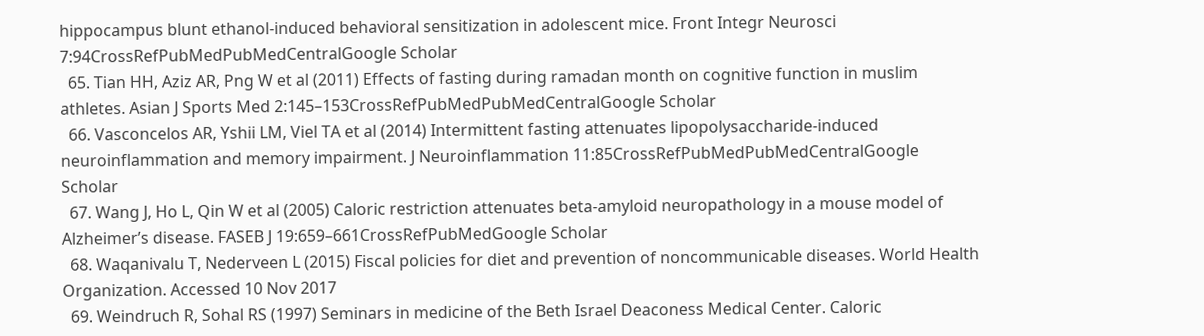hippocampus blunt ethanol-induced behavioral sensitization in adolescent mice. Front Integr Neurosci 7:94CrossRefPubMedPubMedCentralGoogle Scholar
  65. Tian HH, Aziz AR, Png W et al (2011) Effects of fasting during ramadan month on cognitive function in muslim athletes. Asian J Sports Med 2:145–153CrossRefPubMedPubMedCentralGoogle Scholar
  66. Vasconcelos AR, Yshii LM, Viel TA et al (2014) Intermittent fasting attenuates lipopolysaccharide-induced neuroinflammation and memory impairment. J Neuroinflammation 11:85CrossRefPubMedPubMedCentralGoogle Scholar
  67. Wang J, Ho L, Qin W et al (2005) Caloric restriction attenuates beta-amyloid neuropathology in a mouse model of Alzheimer’s disease. FASEB J 19:659–661CrossRefPubMedGoogle Scholar
  68. Waqanivalu T, Nederveen L (2015) Fiscal policies for diet and prevention of noncommunicable diseases. World Health Organization. Accessed 10 Nov 2017
  69. Weindruch R, Sohal RS (1997) Seminars in medicine of the Beth Israel Deaconess Medical Center. Caloric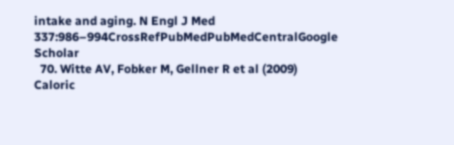intake and aging. N Engl J Med 337:986–994CrossRefPubMedPubMedCentralGoogle Scholar
  70. Witte AV, Fobker M, Gellner R et al (2009) Caloric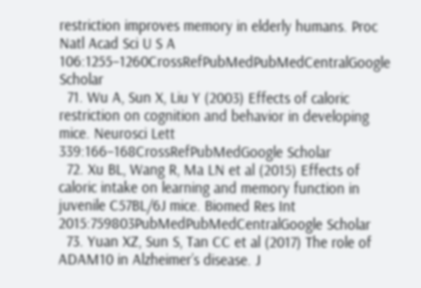restriction improves memory in elderly humans. Proc Natl Acad Sci U S A 106:1255–1260CrossRefPubMedPubMedCentralGoogle Scholar
  71. Wu A, Sun X, Liu Y (2003) Effects of caloric restriction on cognition and behavior in developing mice. Neurosci Lett 339:166–168CrossRefPubMedGoogle Scholar
  72. Xu BL, Wang R, Ma LN et al (2015) Effects of caloric intake on learning and memory function in juvenile C57BL/6J mice. Biomed Res Int 2015:759803PubMedPubMedCentralGoogle Scholar
  73. Yuan XZ, Sun S, Tan CC et al (2017) The role of ADAM10 in Alzheimer’s disease. J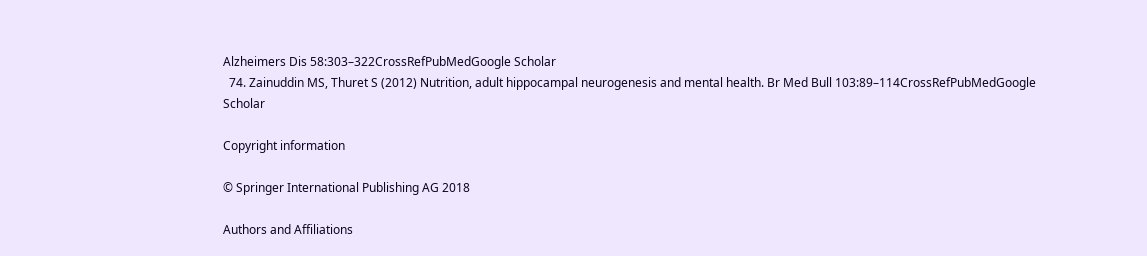Alzheimers Dis 58:303–322CrossRefPubMedGoogle Scholar
  74. Zainuddin MS, Thuret S (2012) Nutrition, adult hippocampal neurogenesis and mental health. Br Med Bull 103:89–114CrossRefPubMedGoogle Scholar

Copyright information

© Springer International Publishing AG 2018

Authors and Affiliations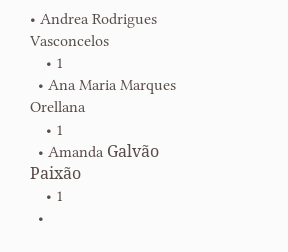• Andrea Rodrigues Vasconcelos
    • 1
  • Ana Maria Marques Orellana
    • 1
  • Amanda Galvão Paixão
    • 1
  •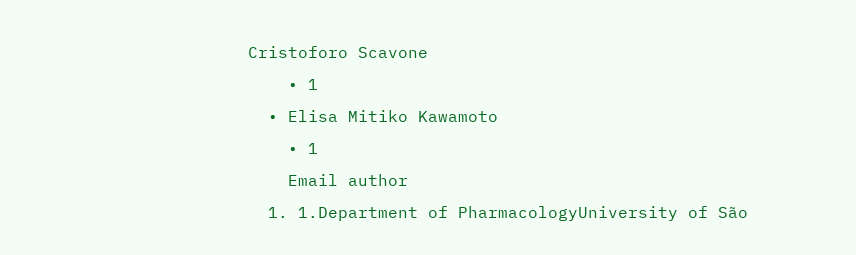Cristoforo Scavone
    • 1
  • Elisa Mitiko Kawamoto
    • 1
    Email author
  1. 1.Department of PharmacologyUniversity of São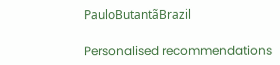PauloButantãBrazil

Personalised recommendations